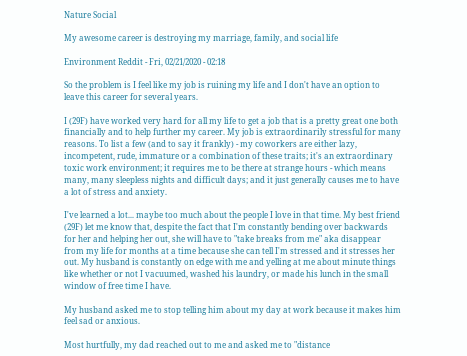Nature Social

My awesome career is destroying my marriage, family, and social life

Environment Reddit - Fri, 02/21/2020 - 02:18

So the problem is I feel like my job is ruining my life and I don't have an option to leave this career for several years.

I (29F) have worked very hard for all my life to get a job that is a pretty great one both financially and to help further my career. My job is extraordinarily stressful for many reasons. To list a few (and to say it frankly) - my coworkers are either lazy, incompetent, rude, immature or a combination of these traits; it's an extraordinary toxic work environment; it requires me to be there at strange hours - which means many, many sleepless nights and difficult days; and it just generally causes me to have a lot of stress and anxiety.

I've learned a lot... maybe too much about the people I love in that time. My best friend (29F) let me know that, despite the fact that I'm constantly bending over backwards for her and helping her out, she will have to "take breaks from me" aka disappear from my life for months at a time because she can tell I'm stressed and it stresses her out. My husband is constantly on edge with me and yelling at me about minute things like whether or not I vacuumed, washed his laundry, or made his lunch in the small window of free time I have.

My husband asked me to stop telling him about my day at work because it makes him feel sad or anxious.

Most hurtfully, my dad reached out to me and asked me to "distance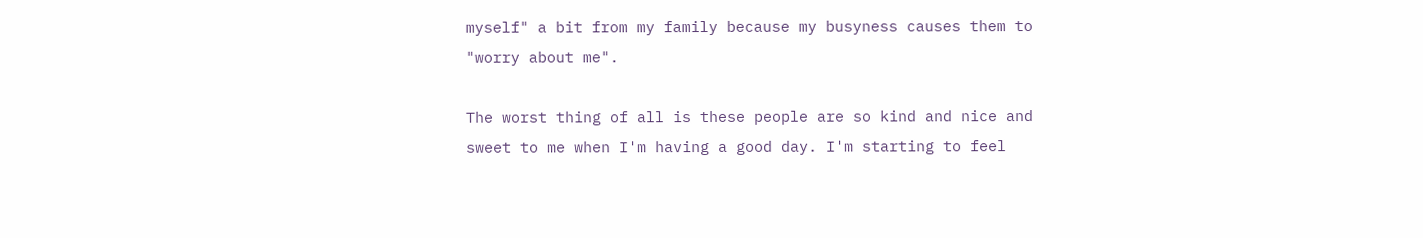myself" a bit from my family because my busyness causes them to "worry about me".

The worst thing of all is these people are so kind and nice and sweet to me when I'm having a good day. I'm starting to feel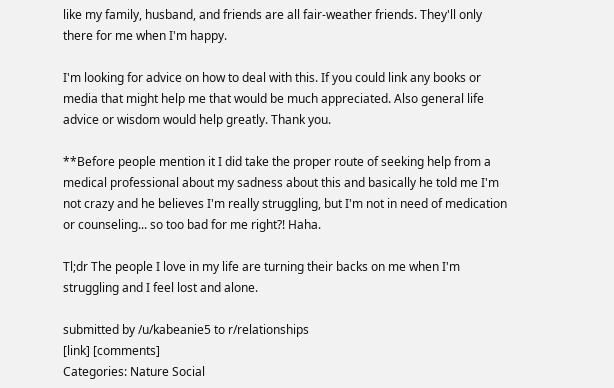like my family, husband, and friends are all fair-weather friends. They'll only there for me when I'm happy.

I'm looking for advice on how to deal with this. If you could link any books or media that might help me that would be much appreciated. Also general life advice or wisdom would help greatly. Thank you.

**Before people mention it I did take the proper route of seeking help from a medical professional about my sadness about this and basically he told me I'm not crazy and he believes I'm really struggling, but I'm not in need of medication or counseling... so too bad for me right?! Haha.

Tl;dr The people I love in my life are turning their backs on me when I'm struggling and I feel lost and alone.

submitted by /u/kabeanie5 to r/relationships
[link] [comments]
Categories: Nature Social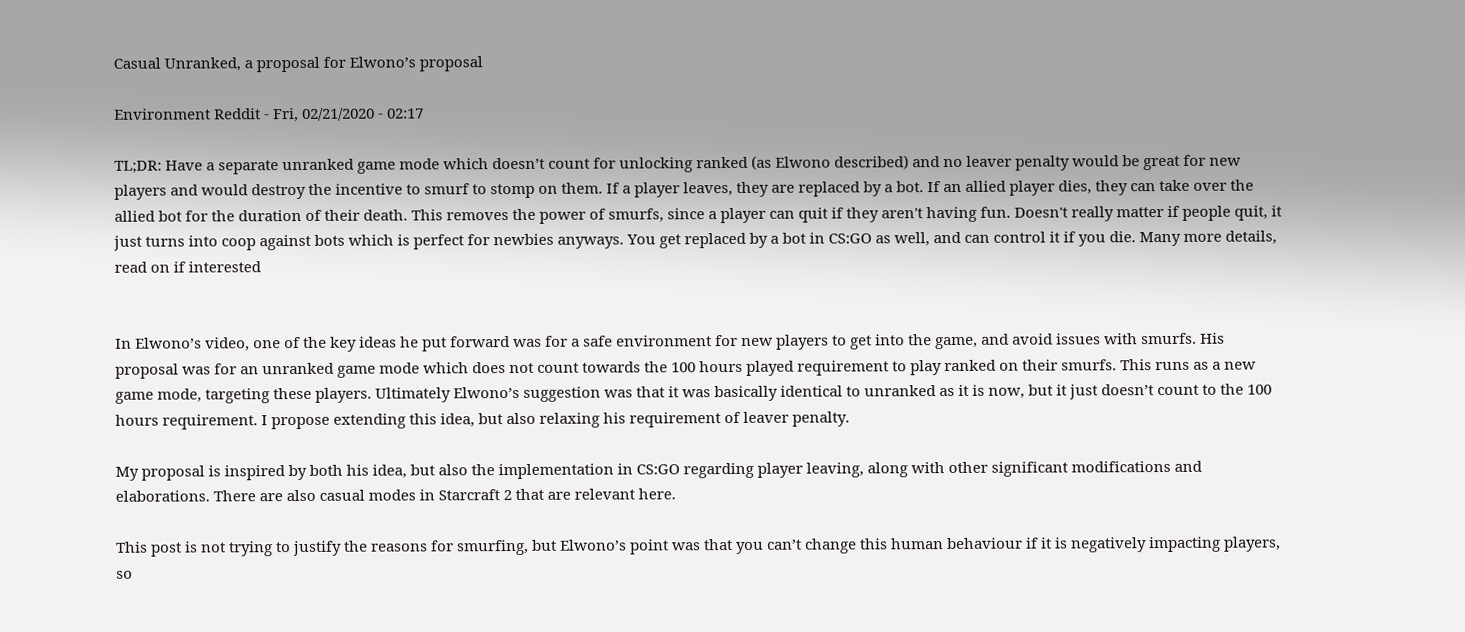Casual Unranked, a proposal for Elwono’s proposal

Environment Reddit - Fri, 02/21/2020 - 02:17

TL;DR: Have a separate unranked game mode which doesn’t count for unlocking ranked (as Elwono described) and no leaver penalty would be great for new players and would destroy the incentive to smurf to stomp on them. If a player leaves, they are replaced by a bot. If an allied player dies, they can take over the allied bot for the duration of their death. This removes the power of smurfs, since a player can quit if they aren't having fun. Doesn't really matter if people quit, it just turns into coop against bots which is perfect for newbies anyways. You get replaced by a bot in CS:GO as well, and can control it if you die. Many more details, read on if interested


In Elwono’s video, one of the key ideas he put forward was for a safe environment for new players to get into the game, and avoid issues with smurfs. His proposal was for an unranked game mode which does not count towards the 100 hours played requirement to play ranked on their smurfs. This runs as a new game mode, targeting these players. Ultimately Elwono’s suggestion was that it was basically identical to unranked as it is now, but it just doesn’t count to the 100 hours requirement. I propose extending this idea, but also relaxing his requirement of leaver penalty.

My proposal is inspired by both his idea, but also the implementation in CS:GO regarding player leaving, along with other significant modifications and elaborations. There are also casual modes in Starcraft 2 that are relevant here.

This post is not trying to justify the reasons for smurfing, but Elwono’s point was that you can’t change this human behaviour if it is negatively impacting players, so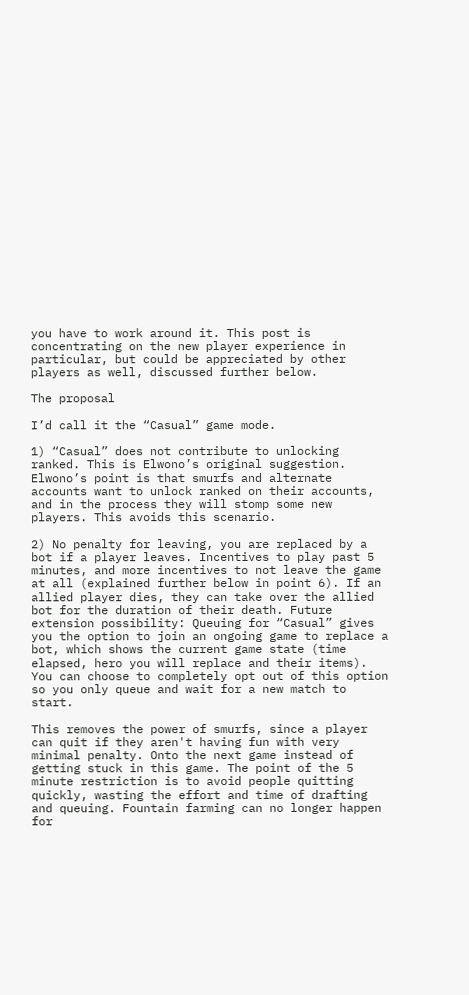you have to work around it. This post is concentrating on the new player experience in particular, but could be appreciated by other players as well, discussed further below.

The proposal

I’d call it the “Casual” game mode.

1) “Casual” does not contribute to unlocking ranked. This is Elwono’s original suggestion. Elwono’s point is that smurfs and alternate accounts want to unlock ranked on their accounts, and in the process they will stomp some new players. This avoids this scenario.

2) No penalty for leaving, you are replaced by a bot if a player leaves. Incentives to play past 5 minutes, and more incentives to not leave the game at all (explained further below in point 6). If an allied player dies, they can take over the allied bot for the duration of their death. Future extension possibility: Queuing for “Casual” gives you the option to join an ongoing game to replace a bot, which shows the current game state (time elapsed, hero you will replace and their items). You can choose to completely opt out of this option so you only queue and wait for a new match to start.

This removes the power of smurfs, since a player can quit if they aren't having fun with very minimal penalty. Onto the next game instead of getting stuck in this game. The point of the 5 minute restriction is to avoid people quitting quickly, wasting the effort and time of drafting and queuing. Fountain farming can no longer happen for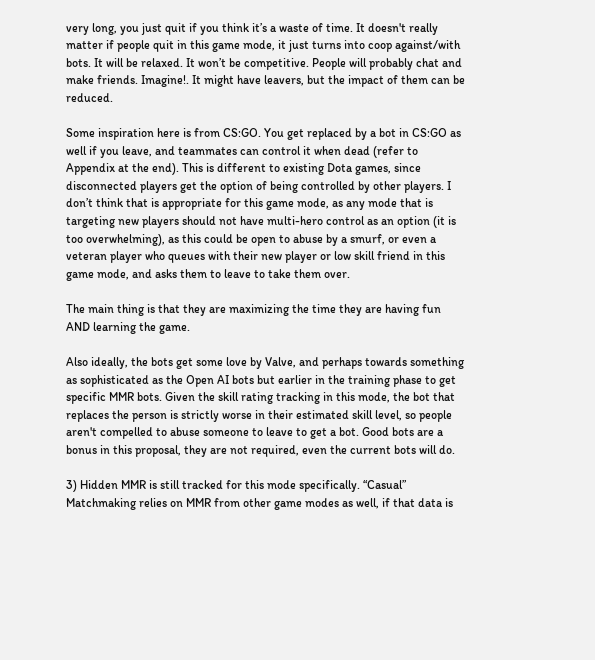very long, you just quit if you think it’s a waste of time. It doesn't really matter if people quit in this game mode, it just turns into coop against/with bots. It will be relaxed. It won’t be competitive. People will probably chat and make friends. Imagine!. It might have leavers, but the impact of them can be reduced.

Some inspiration here is from CS:GO. You get replaced by a bot in CS:GO as well if you leave, and teammates can control it when dead (refer to Appendix at the end). This is different to existing Dota games, since disconnected players get the option of being controlled by other players. I don’t think that is appropriate for this game mode, as any mode that is targeting new players should not have multi-hero control as an option (it is too overwhelming), as this could be open to abuse by a smurf, or even a veteran player who queues with their new player or low skill friend in this game mode, and asks them to leave to take them over.

The main thing is that they are maximizing the time they are having fun AND learning the game.

Also ideally, the bots get some love by Valve, and perhaps towards something as sophisticated as the Open AI bots but earlier in the training phase to get specific MMR bots. Given the skill rating tracking in this mode, the bot that replaces the person is strictly worse in their estimated skill level, so people aren't compelled to abuse someone to leave to get a bot. Good bots are a bonus in this proposal, they are not required, even the current bots will do.

3) Hidden MMR is still tracked for this mode specifically. “Casual” Matchmaking relies on MMR from other game modes as well, if that data is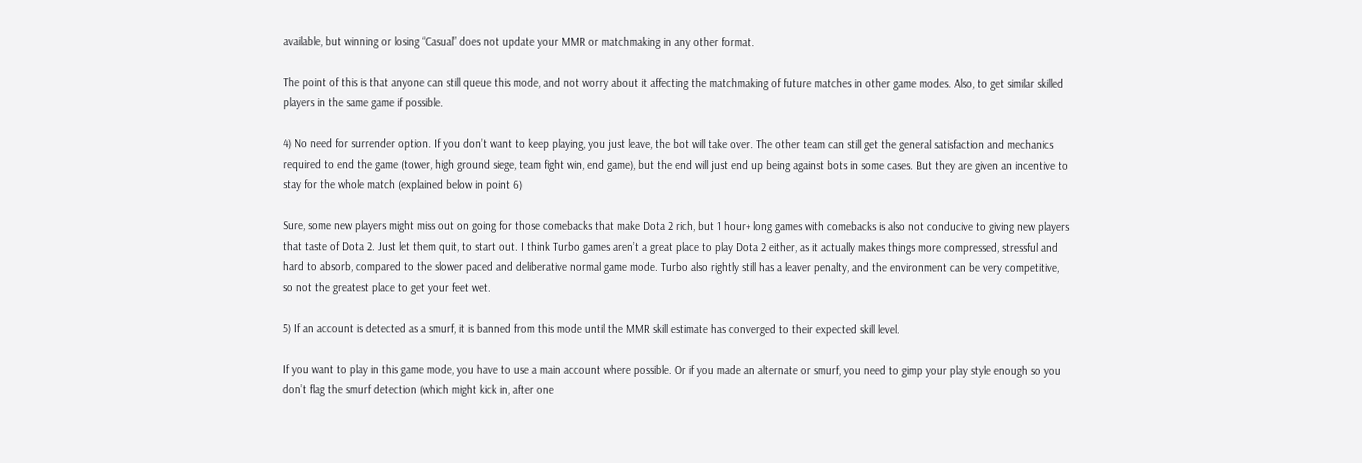available, but winning or losing “Casual” does not update your MMR or matchmaking in any other format.

The point of this is that anyone can still queue this mode, and not worry about it affecting the matchmaking of future matches in other game modes. Also, to get similar skilled players in the same game if possible.

4) No need for surrender option. If you don’t want to keep playing, you just leave, the bot will take over. The other team can still get the general satisfaction and mechanics required to end the game (tower, high ground siege, team fight win, end game), but the end will just end up being against bots in some cases. But they are given an incentive to stay for the whole match (explained below in point 6)

Sure, some new players might miss out on going for those comebacks that make Dota 2 rich, but 1 hour+ long games with comebacks is also not conducive to giving new players that taste of Dota 2. Just let them quit, to start out. I think Turbo games aren’t a great place to play Dota 2 either, as it actually makes things more compressed, stressful and hard to absorb, compared to the slower paced and deliberative normal game mode. Turbo also rightly still has a leaver penalty, and the environment can be very competitive, so not the greatest place to get your feet wet.

5) If an account is detected as a smurf, it is banned from this mode until the MMR skill estimate has converged to their expected skill level.

If you want to play in this game mode, you have to use a main account where possible. Or if you made an alternate or smurf, you need to gimp your play style enough so you don’t flag the smurf detection (which might kick in, after one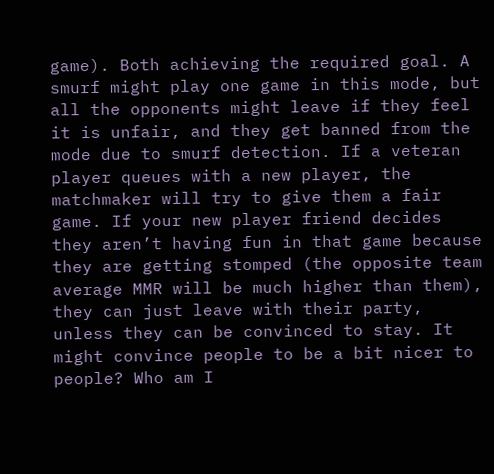game). Both achieving the required goal. A smurf might play one game in this mode, but all the opponents might leave if they feel it is unfair, and they get banned from the mode due to smurf detection. If a veteran player queues with a new player, the matchmaker will try to give them a fair game. If your new player friend decides they aren’t having fun in that game because they are getting stomped (the opposite team average MMR will be much higher than them), they can just leave with their party, unless they can be convinced to stay. It might convince people to be a bit nicer to people? Who am I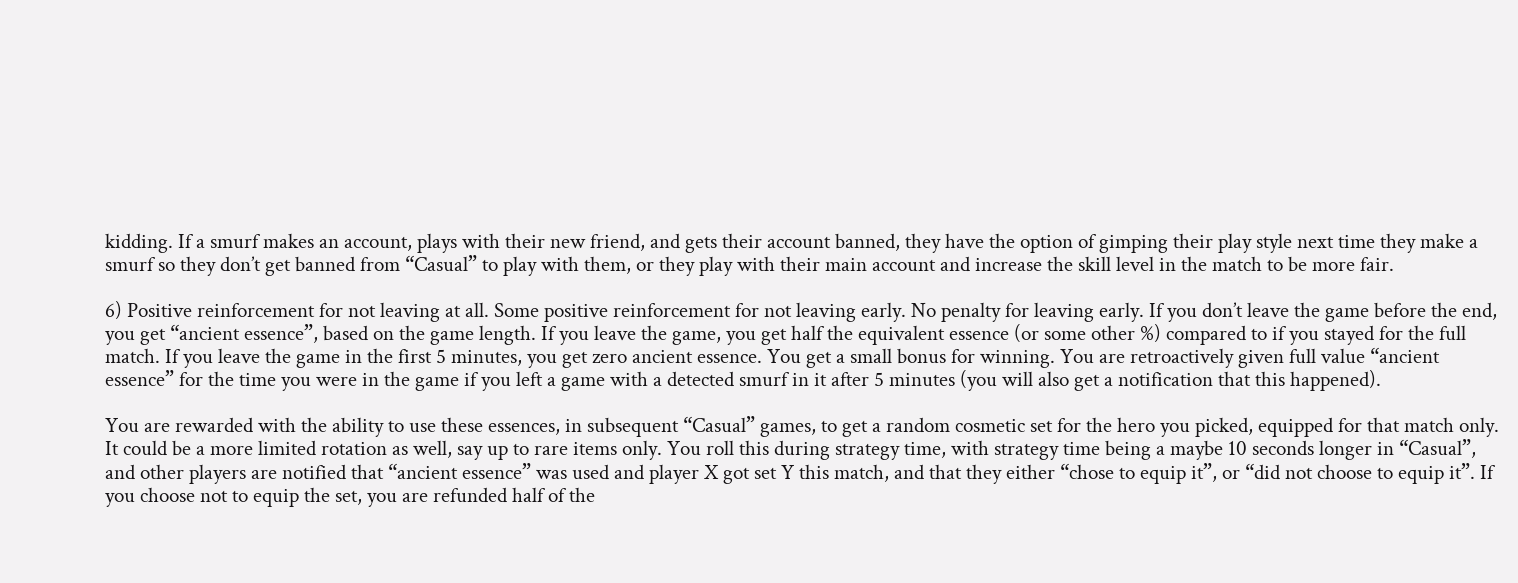kidding. If a smurf makes an account, plays with their new friend, and gets their account banned, they have the option of gimping their play style next time they make a smurf so they don’t get banned from “Casual” to play with them, or they play with their main account and increase the skill level in the match to be more fair.

6) Positive reinforcement for not leaving at all. Some positive reinforcement for not leaving early. No penalty for leaving early. If you don’t leave the game before the end, you get “ancient essence”, based on the game length. If you leave the game, you get half the equivalent essence (or some other %) compared to if you stayed for the full match. If you leave the game in the first 5 minutes, you get zero ancient essence. You get a small bonus for winning. You are retroactively given full value “ancient essence” for the time you were in the game if you left a game with a detected smurf in it after 5 minutes (you will also get a notification that this happened).

You are rewarded with the ability to use these essences, in subsequent “Casual” games, to get a random cosmetic set for the hero you picked, equipped for that match only. It could be a more limited rotation as well, say up to rare items only. You roll this during strategy time, with strategy time being a maybe 10 seconds longer in “Casual”, and other players are notified that “ancient essence” was used and player X got set Y this match, and that they either “chose to equip it”, or “did not choose to equip it”. If you choose not to equip the set, you are refunded half of the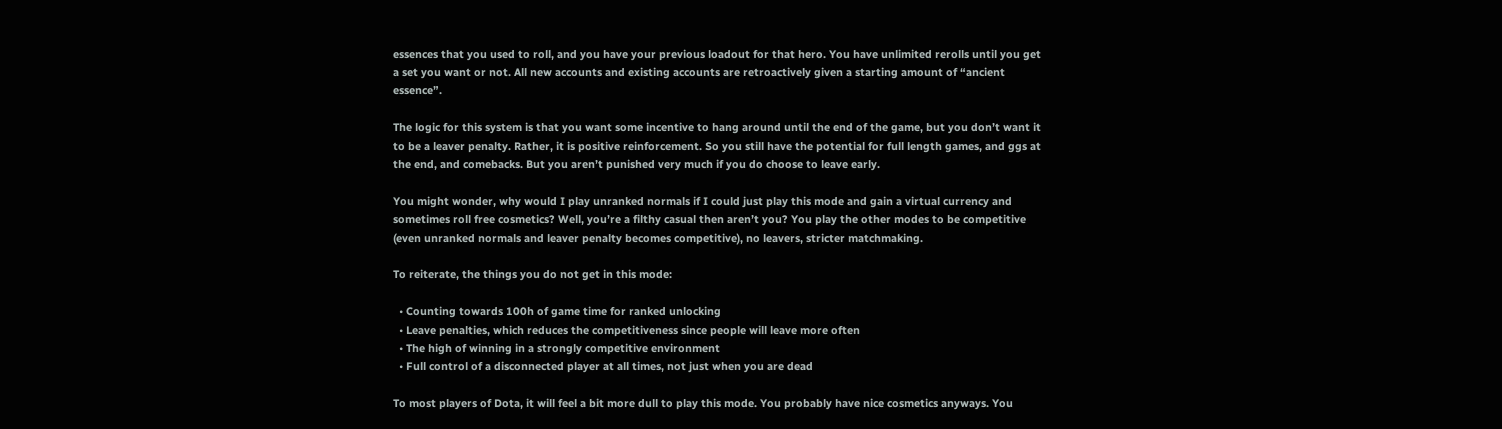essences that you used to roll, and you have your previous loadout for that hero. You have unlimited rerolls until you get a set you want or not. All new accounts and existing accounts are retroactively given a starting amount of “ancient essence”.

The logic for this system is that you want some incentive to hang around until the end of the game, but you don’t want it to be a leaver penalty. Rather, it is positive reinforcement. So you still have the potential for full length games, and ggs at the end, and comebacks. But you aren’t punished very much if you do choose to leave early.

You might wonder, why would I play unranked normals if I could just play this mode and gain a virtual currency and sometimes roll free cosmetics? Well, you’re a filthy casual then aren’t you? You play the other modes to be competitive (even unranked normals and leaver penalty becomes competitive), no leavers, stricter matchmaking.

To reiterate, the things you do not get in this mode:

  • Counting towards 100h of game time for ranked unlocking
  • Leave penalties, which reduces the competitiveness since people will leave more often
  • The high of winning in a strongly competitive environment
  • Full control of a disconnected player at all times, not just when you are dead

To most players of Dota, it will feel a bit more dull to play this mode. You probably have nice cosmetics anyways. You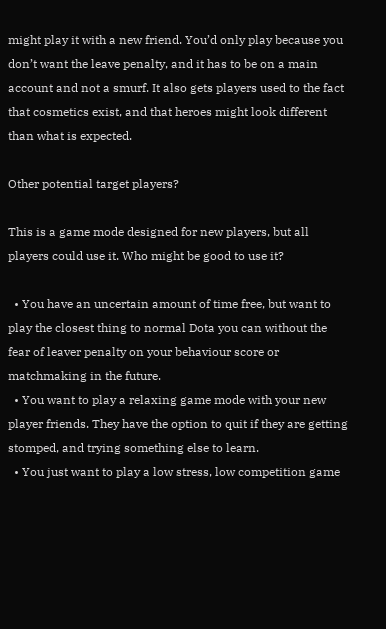might play it with a new friend. You’d only play because you don’t want the leave penalty, and it has to be on a main account and not a smurf. It also gets players used to the fact that cosmetics exist, and that heroes might look different than what is expected.

Other potential target players?

This is a game mode designed for new players, but all players could use it. Who might be good to use it?

  • You have an uncertain amount of time free, but want to play the closest thing to normal Dota you can without the fear of leaver penalty on your behaviour score or matchmaking in the future.
  • You want to play a relaxing game mode with your new player friends. They have the option to quit if they are getting stomped, and trying something else to learn.
  • You just want to play a low stress, low competition game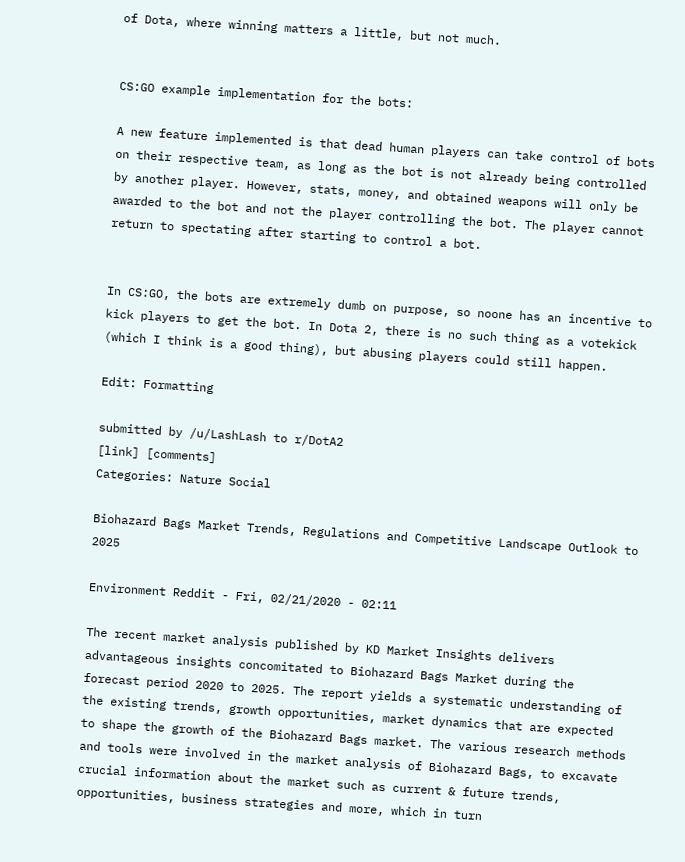of Dota, where winning matters a little, but not much.


CS:GO example implementation for the bots:

A new feature implemented is that dead human players can take control of bots on their respective team, as long as the bot is not already being controlled by another player. However, stats, money, and obtained weapons will only be awarded to the bot and not the player controlling the bot. The player cannot return to spectating after starting to control a bot.


In CS:GO, the bots are extremely dumb on purpose, so noone has an incentive to kick players to get the bot. In Dota 2, there is no such thing as a votekick (which I think is a good thing), but abusing players could still happen.

Edit: Formatting

submitted by /u/LashLash to r/DotA2
[link] [comments]
Categories: Nature Social

Biohazard Bags Market Trends, Regulations and Competitive Landscape Outlook to 2025

Environment Reddit - Fri, 02/21/2020 - 02:11

The recent market analysis published by KD Market Insights delivers advantageous insights concomitated to Biohazard Bags Market during the forecast period 2020 to 2025. The report yields a systematic understanding of the existing trends, growth opportunities, market dynamics that are expected to shape the growth of the Biohazard Bags market. The various research methods and tools were involved in the market analysis of Biohazard Bags, to excavate crucial information about the market such as current & future trends, opportunities, business strategies and more, which in turn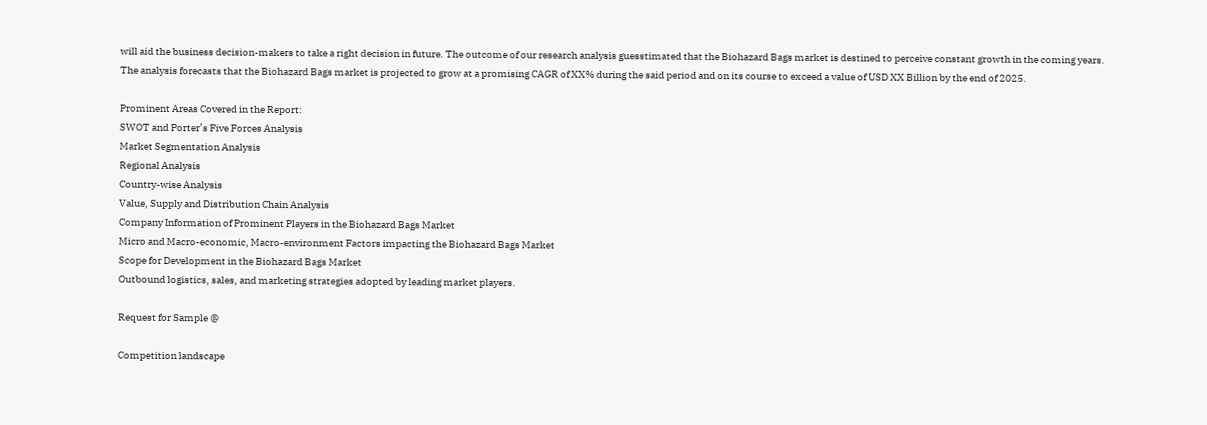will aid the business decision-makers to take a right decision in future. The outcome of our research analysis guesstimated that the Biohazard Bags market is destined to perceive constant growth in the coming years. The analysis forecasts that the Biohazard Bags market is projected to grow at a promising CAGR of XX% during the said period and on its course to exceed a value of USD XX Billion by the end of 2025.

Prominent Areas Covered in the Report:
SWOT and Porter’s Five Forces Analysis
Market Segmentation Analysis
Regional Analysis
Country-wise Analysis
Value, Supply and Distribution Chain Analysis
Company Information of Prominent Players in the Biohazard Bags Market
Micro and Macro-economic, Macro-environment Factors impacting the Biohazard Bags Market
Scope for Development in the Biohazard Bags Market
Outbound logistics, sales, and marketing strategies adopted by leading market players.

Request for Sample @

Competition landscape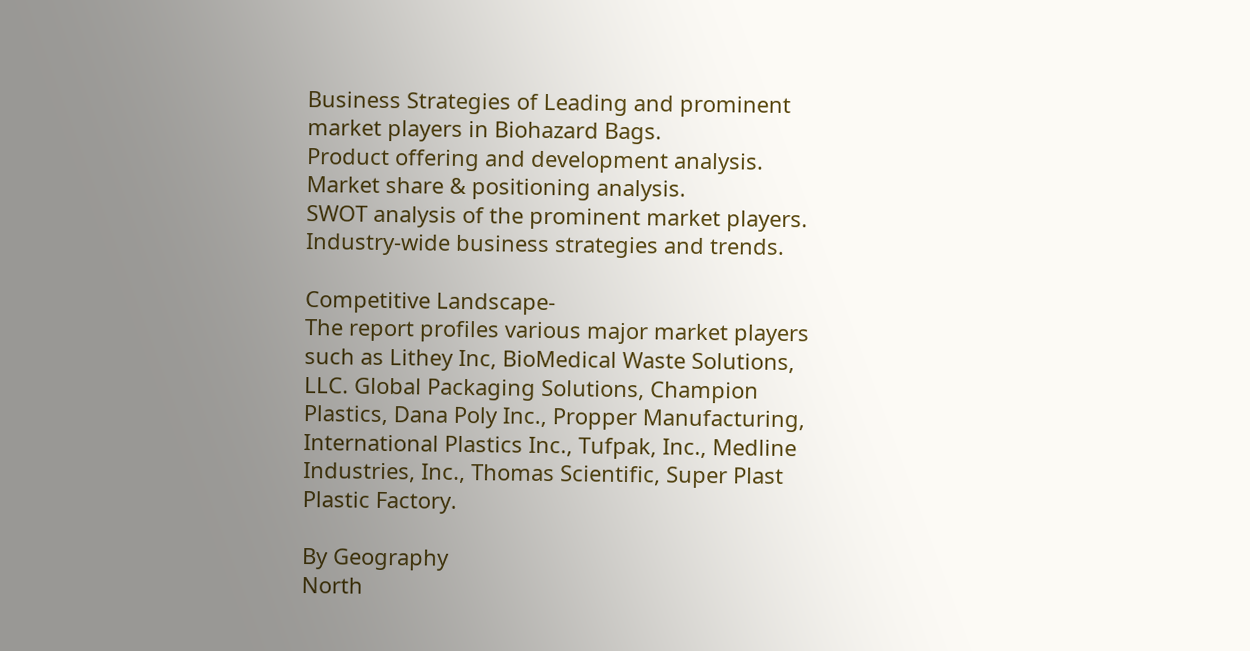Business Strategies of Leading and prominent market players in Biohazard Bags.
Product offering and development analysis.
Market share & positioning analysis.
SWOT analysis of the prominent market players.
Industry-wide business strategies and trends.

Competitive Landscape-
The report profiles various major market players such as Lithey Inc, BioMedical Waste Solutions, LLC. Global Packaging Solutions, Champion Plastics, Dana Poly Inc., Propper Manufacturing, International Plastics Inc., Tufpak, Inc., Medline Industries, Inc., Thomas Scientific, Super Plast Plastic Factory.

By Geography
North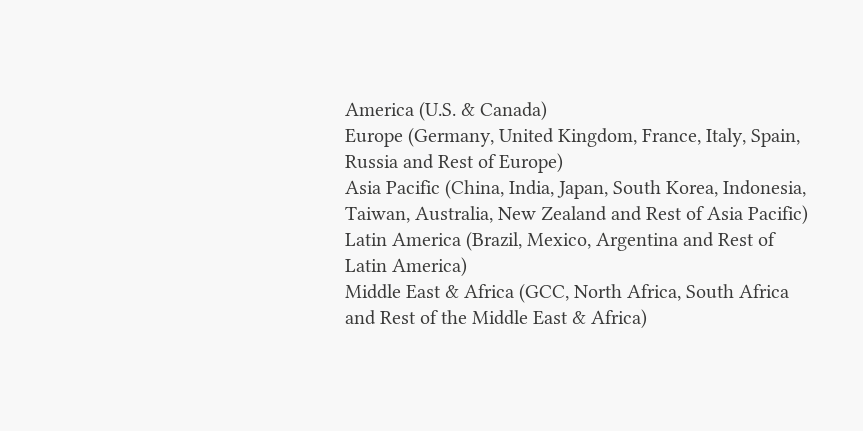America (U.S. & Canada)
Europe (Germany, United Kingdom, France, Italy, Spain, Russia and Rest of Europe)
Asia Pacific (China, India, Japan, South Korea, Indonesia, Taiwan, Australia, New Zealand and Rest of Asia Pacific)
Latin America (Brazil, Mexico, Argentina and Rest of Latin America)
Middle East & Africa (GCC, North Africa, South Africa and Rest of the Middle East & Africa)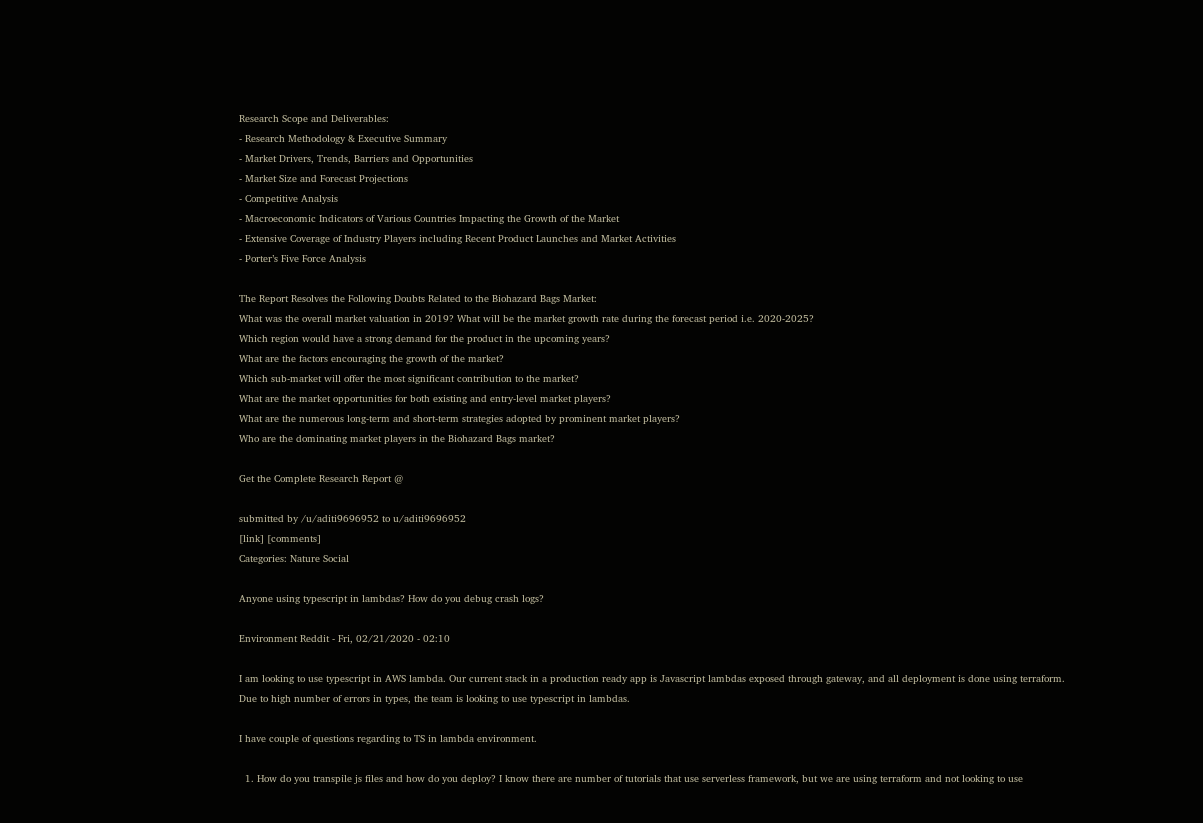Research Scope and Deliverables:
- Research Methodology & Executive Summary
- Market Drivers, Trends, Barriers and Opportunities
- Market Size and Forecast Projections
- Competitive Analysis
- Macroeconomic Indicators of Various Countries Impacting the Growth of the Market
- Extensive Coverage of Industry Players including Recent Product Launches and Market Activities
- Porter’s Five Force Analysis

The Report Resolves the Following Doubts Related to the Biohazard Bags Market:
What was the overall market valuation in 2019? What will be the market growth rate during the forecast period i.e. 2020-2025?
Which region would have a strong demand for the product in the upcoming years?
What are the factors encouraging the growth of the market?
Which sub-market will offer the most significant contribution to the market?
What are the market opportunities for both existing and entry-level market players?
What are the numerous long-term and short-term strategies adopted by prominent market players?
Who are the dominating market players in the Biohazard Bags market?

Get the Complete Research Report @

submitted by /u/aditi9696952 to u/aditi9696952
[link] [comments]
Categories: Nature Social

Anyone using typescript in lambdas? How do you debug crash logs?

Environment Reddit - Fri, 02/21/2020 - 02:10

I am looking to use typescript in AWS lambda. Our current stack in a production ready app is Javascript lambdas exposed through gateway, and all deployment is done using terraform. Due to high number of errors in types, the team is looking to use typescript in lambdas.

I have couple of questions regarding to TS in lambda environment.

  1. How do you transpile js files and how do you deploy? I know there are number of tutorials that use serverless framework, but we are using terraform and not looking to use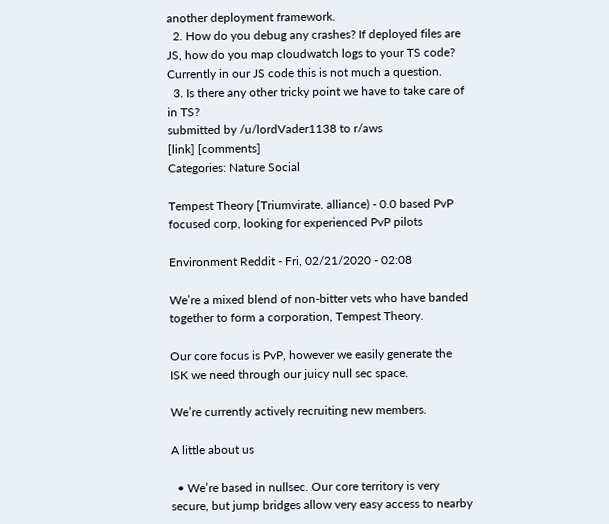another deployment framework.
  2. How do you debug any crashes? If deployed files are JS, how do you map cloudwatch logs to your TS code? Currently in our JS code this is not much a question.
  3. Is there any other tricky point we have to take care of in TS?
submitted by /u/lordVader1138 to r/aws
[link] [comments]
Categories: Nature Social

Tempest Theory [Triumvirate. alliance) - 0.0 based PvP focused corp, looking for experienced PvP pilots

Environment Reddit - Fri, 02/21/2020 - 02:08

We’re a mixed blend of non-bitter vets who have banded together to form a corporation, Tempest Theory.

Our core focus is PvP, however we easily generate the ISK we need through our juicy null sec space.

We’re currently actively recruiting new members.

A little about us

  • We’re based in nullsec. Our core territory is very secure, but jump bridges allow very easy access to nearby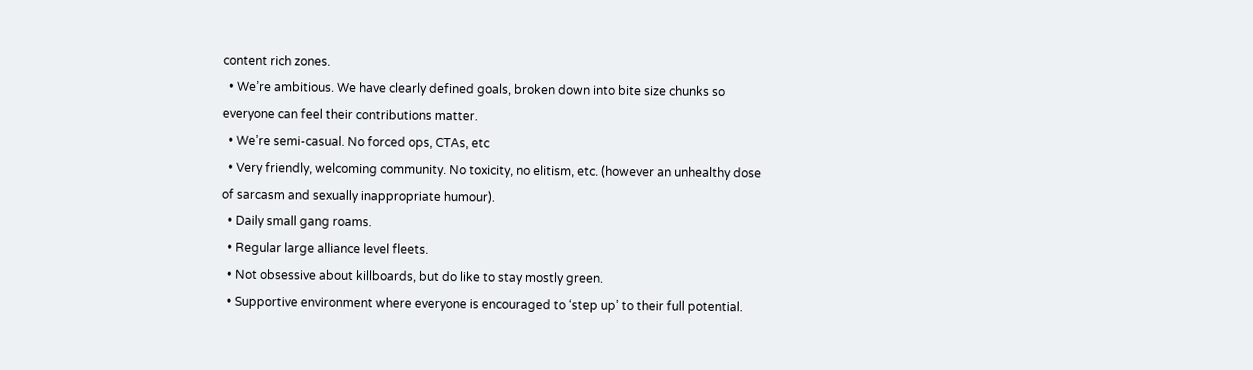content rich zones.
  • We’re ambitious. We have clearly defined goals, broken down into bite size chunks so everyone can feel their contributions matter.
  • We’re semi-casual. No forced ops, CTAs, etc
  • Very friendly, welcoming community. No toxicity, no elitism, etc. (however an unhealthy dose of sarcasm and sexually inappropriate humour).
  • Daily small gang roams.
  • Regular large alliance level fleets.
  • Not obsessive about killboards, but do like to stay mostly green.
  • Supportive environment where everyone is encouraged to ‘step up’ to their full potential.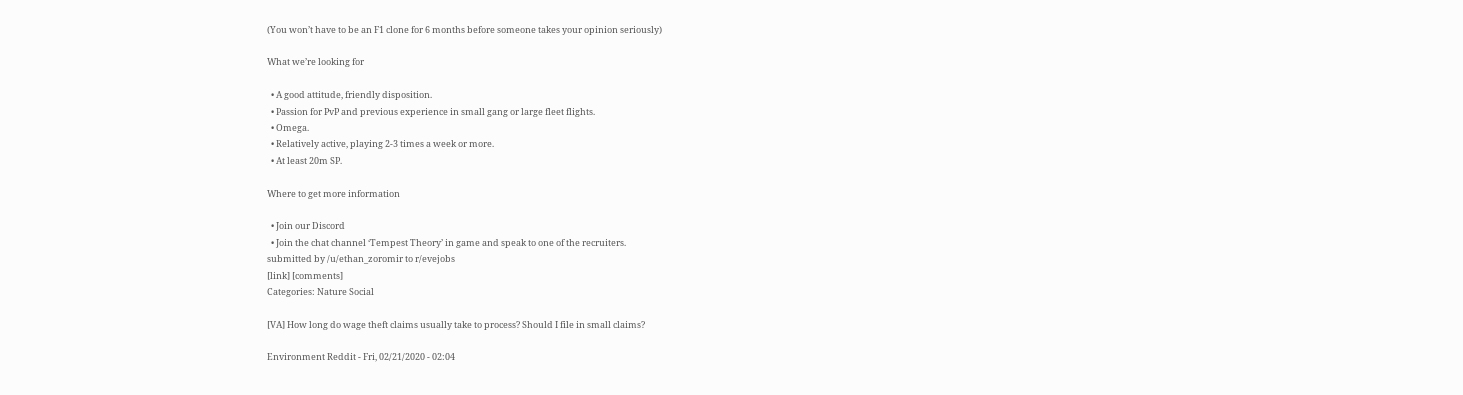(You won’t have to be an F1 clone for 6 months before someone takes your opinion seriously)

What we’re looking for

  • A good attitude, friendly disposition.
  • Passion for PvP and previous experience in small gang or large fleet flights.
  • Omega.
  • Relatively active, playing 2-3 times a week or more.
  • At least 20m SP.

Where to get more information

  • Join our Discord
  • Join the chat channel ‘Tempest Theory’ in game and speak to one of the recruiters.
submitted by /u/ethan_zoromir to r/evejobs
[link] [comments]
Categories: Nature Social

[VA] How long do wage theft claims usually take to process? Should I file in small claims?

Environment Reddit - Fri, 02/21/2020 - 02:04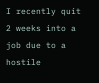I recently quit 2 weeks into a job due to a hostile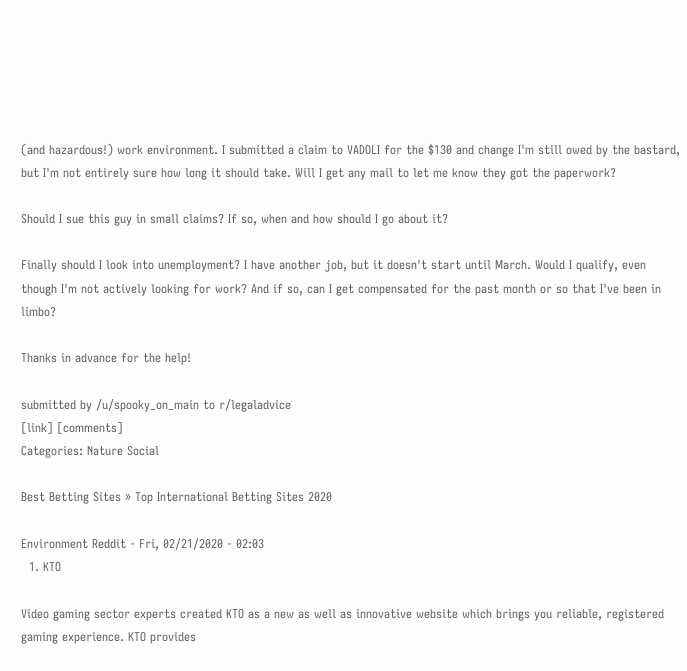(and hazardous!) work environment. I submitted a claim to VADOLI for the $130 and change I'm still owed by the bastard, but I'm not entirely sure how long it should take. Will I get any mail to let me know they got the paperwork?

Should I sue this guy in small claims? If so, when and how should I go about it?

Finally should I look into unemployment? I have another job, but it doesn't start until March. Would I qualify, even though I'm not actively looking for work? And if so, can I get compensated for the past month or so that I've been in limbo?

Thanks in advance for the help!

submitted by /u/spooky_on_main to r/legaladvice
[link] [comments]
Categories: Nature Social

Best Betting Sites » Top International Betting Sites 2020

Environment Reddit - Fri, 02/21/2020 - 02:03
  1. KTO

Video gaming sector experts created KTO as a new as well as innovative website which brings you reliable, registered gaming experience. KTO provides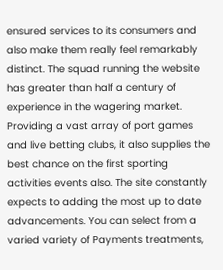ensured services to its consumers and also make them really feel remarkably distinct. The squad running the website has greater than half a century of experience in the wagering market. Providing a vast array of port games and live betting clubs, it also supplies the best chance on the first sporting activities events also. The site constantly expects to adding the most up to date advancements. You can select from a varied variety of Payments treatments,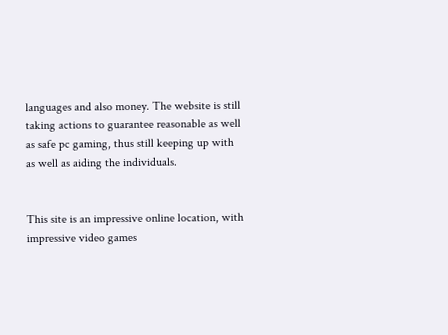languages and also money. The website is still taking actions to guarantee reasonable as well as safe pc gaming, thus still keeping up with as well as aiding the individuals.


This site is an impressive online location, with impressive video games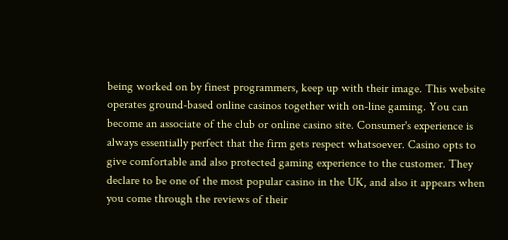being worked on by finest programmers, keep up with their image. This website operates ground-based online casinos together with on-line gaming. You can become an associate of the club or online casino site. Consumer's experience is always essentially perfect that the firm gets respect whatsoever. Casino opts to give comfortable and also protected gaming experience to the customer. They declare to be one of the most popular casino in the UK, and also it appears when you come through the reviews of their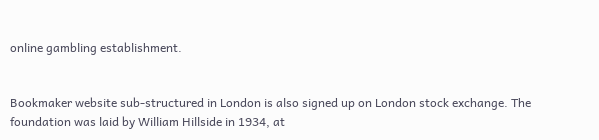online gambling establishment.


Bookmaker website sub-structured in London is also signed up on London stock exchange. The foundation was laid by William Hillside in 1934, at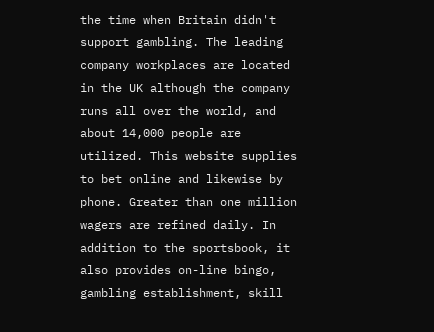the time when Britain didn't support gambling. The leading company workplaces are located in the UK although the company runs all over the world, and about 14,000 people are utilized. This website supplies to bet online and likewise by phone. Greater than one million wagers are refined daily. In addition to the sportsbook, it also provides on-line bingo, gambling establishment, skill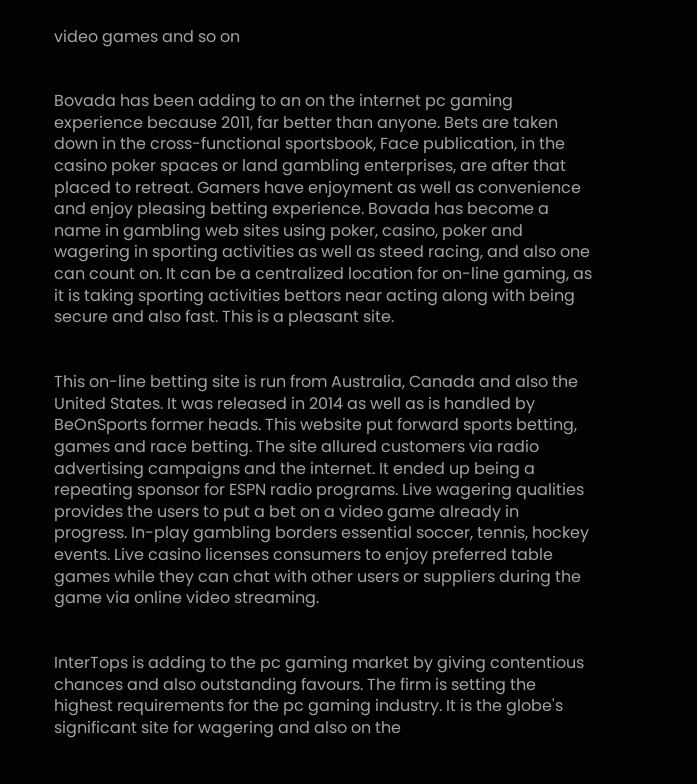video games and so on


Bovada has been adding to an on the internet pc gaming experience because 2011, far better than anyone. Bets are taken down in the cross-functional sportsbook, Face publication, in the casino poker spaces or land gambling enterprises, are after that placed to retreat. Gamers have enjoyment as well as convenience and enjoy pleasing betting experience. Bovada has become a name in gambling web sites using poker, casino, poker and wagering in sporting activities as well as steed racing, and also one can count on. It can be a centralized location for on-line gaming, as it is taking sporting activities bettors near acting along with being secure and also fast. This is a pleasant site.


This on-line betting site is run from Australia, Canada and also the United States. It was released in 2014 as well as is handled by BeOnSports former heads. This website put forward sports betting, games and race betting. The site allured customers via radio advertising campaigns and the internet. It ended up being a repeating sponsor for ESPN radio programs. Live wagering qualities provides the users to put a bet on a video game already in progress. In-play gambling borders essential soccer, tennis, hockey events. Live casino licenses consumers to enjoy preferred table games while they can chat with other users or suppliers during the game via online video streaming.


InterTops is adding to the pc gaming market by giving contentious chances and also outstanding favours. The firm is setting the highest requirements for the pc gaming industry. It is the globe's significant site for wagering and also on the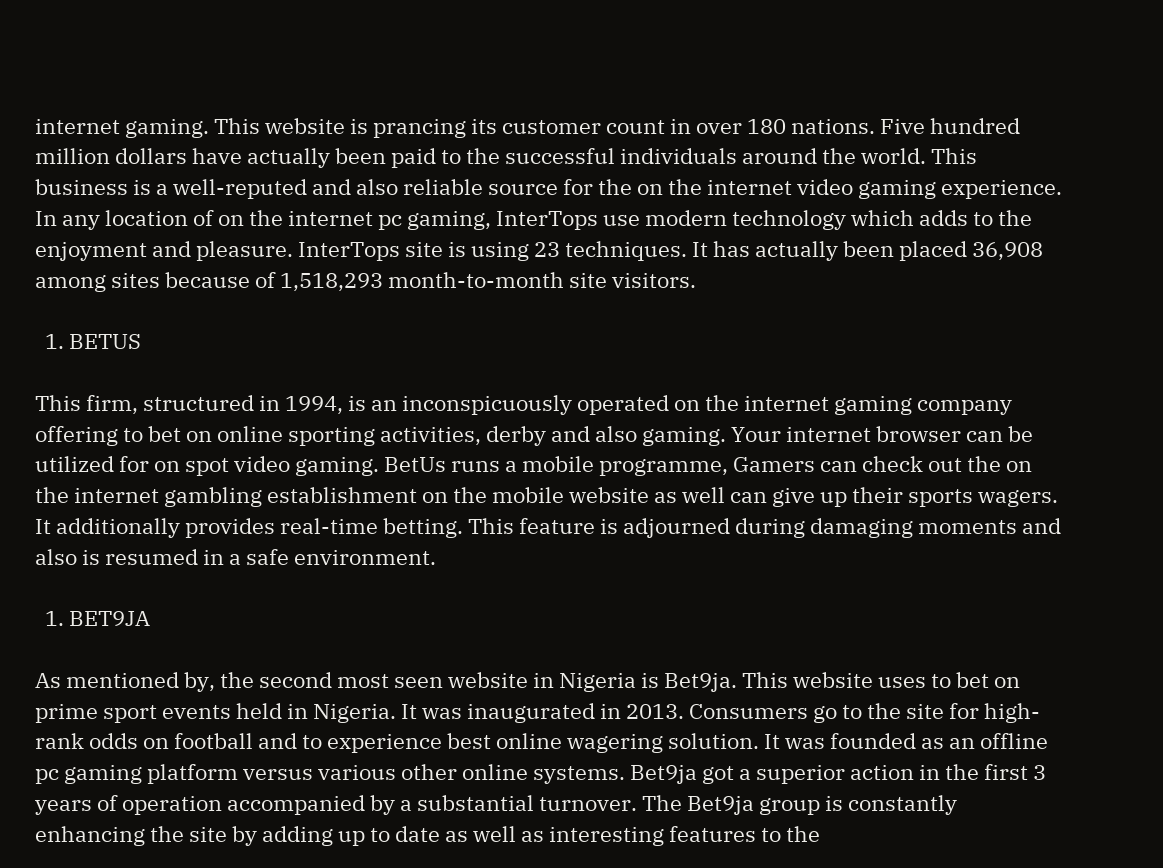internet gaming. This website is prancing its customer count in over 180 nations. Five hundred million dollars have actually been paid to the successful individuals around the world. This business is a well-reputed and also reliable source for the on the internet video gaming experience. In any location of on the internet pc gaming, InterTops use modern technology which adds to the enjoyment and pleasure. InterTops site is using 23 techniques. It has actually been placed 36,908 among sites because of 1,518,293 month-to-month site visitors.

  1. BETUS

This firm, structured in 1994, is an inconspicuously operated on the internet gaming company offering to bet on online sporting activities, derby and also gaming. Your internet browser can be utilized for on spot video gaming. BetUs runs a mobile programme, Gamers can check out the on the internet gambling establishment on the mobile website as well can give up their sports wagers. It additionally provides real-time betting. This feature is adjourned during damaging moments and also is resumed in a safe environment.

  1. BET9JA

As mentioned by, the second most seen website in Nigeria is Bet9ja. This website uses to bet on prime sport events held in Nigeria. It was inaugurated in 2013. Consumers go to the site for high-rank odds on football and to experience best online wagering solution. It was founded as an offline pc gaming platform versus various other online systems. Bet9ja got a superior action in the first 3 years of operation accompanied by a substantial turnover. The Bet9ja group is constantly enhancing the site by adding up to date as well as interesting features to the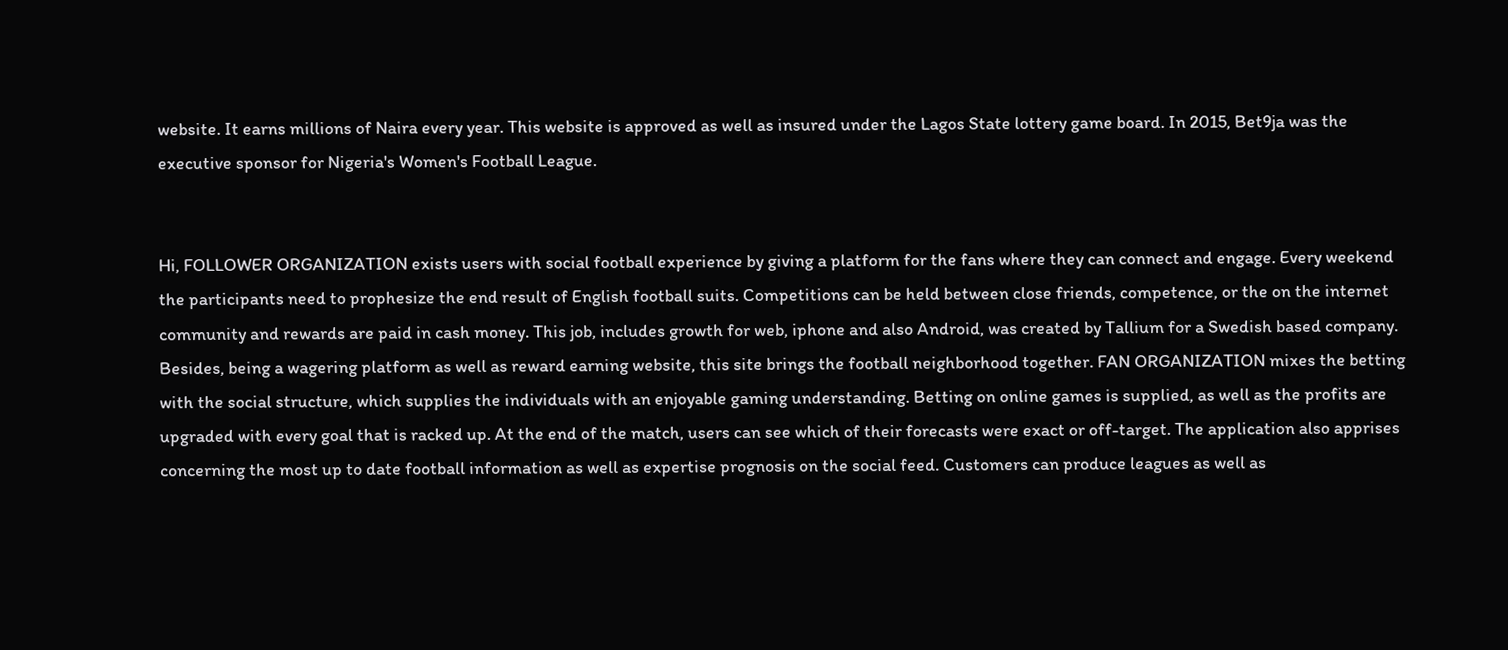website. It earns millions of Naira every year. This website is approved as well as insured under the Lagos State lottery game board. In 2015, Bet9ja was the executive sponsor for Nigeria's Women's Football League.


Hi, FOLLOWER ORGANIZATION exists users with social football experience by giving a platform for the fans where they can connect and engage. Every weekend the participants need to prophesize the end result of English football suits. Competitions can be held between close friends, competence, or the on the internet community and rewards are paid in cash money. This job, includes growth for web, iphone and also Android, was created by Tallium for a Swedish based company. Besides, being a wagering platform as well as reward earning website, this site brings the football neighborhood together. FAN ORGANIZATION mixes the betting with the social structure, which supplies the individuals with an enjoyable gaming understanding. Betting on online games is supplied, as well as the profits are upgraded with every goal that is racked up. At the end of the match, users can see which of their forecasts were exact or off-target. The application also apprises concerning the most up to date football information as well as expertise prognosis on the social feed. Customers can produce leagues as well as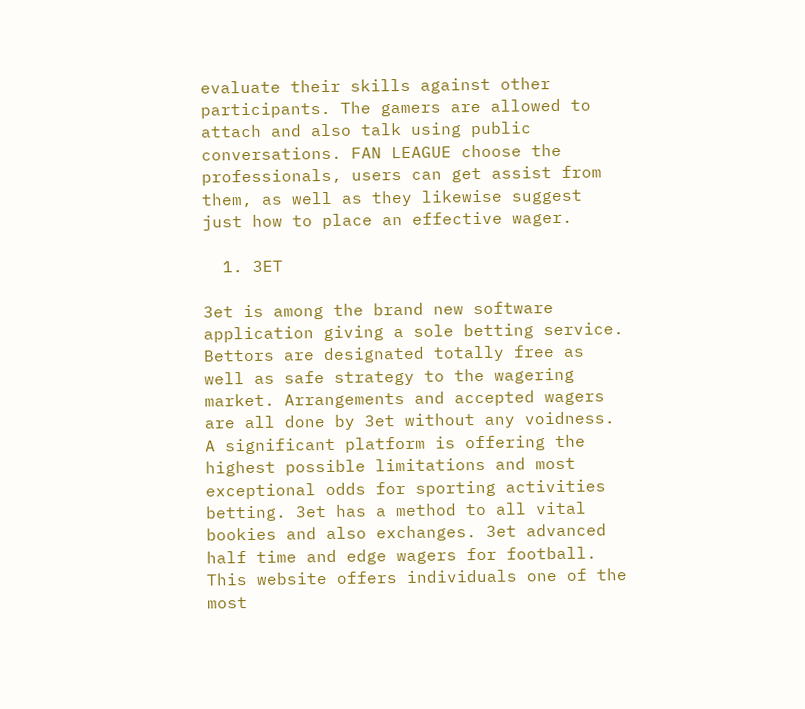evaluate their skills against other participants. The gamers are allowed to attach and also talk using public conversations. FAN LEAGUE choose the professionals, users can get assist from them, as well as they likewise suggest just how to place an effective wager.

  1. 3ET

3et is among the brand new software application giving a sole betting service. Bettors are designated totally free as well as safe strategy to the wagering market. Arrangements and accepted wagers are all done by 3et without any voidness. A significant platform is offering the highest possible limitations and most exceptional odds for sporting activities betting. 3et has a method to all vital bookies and also exchanges. 3et advanced half time and edge wagers for football. This website offers individuals one of the most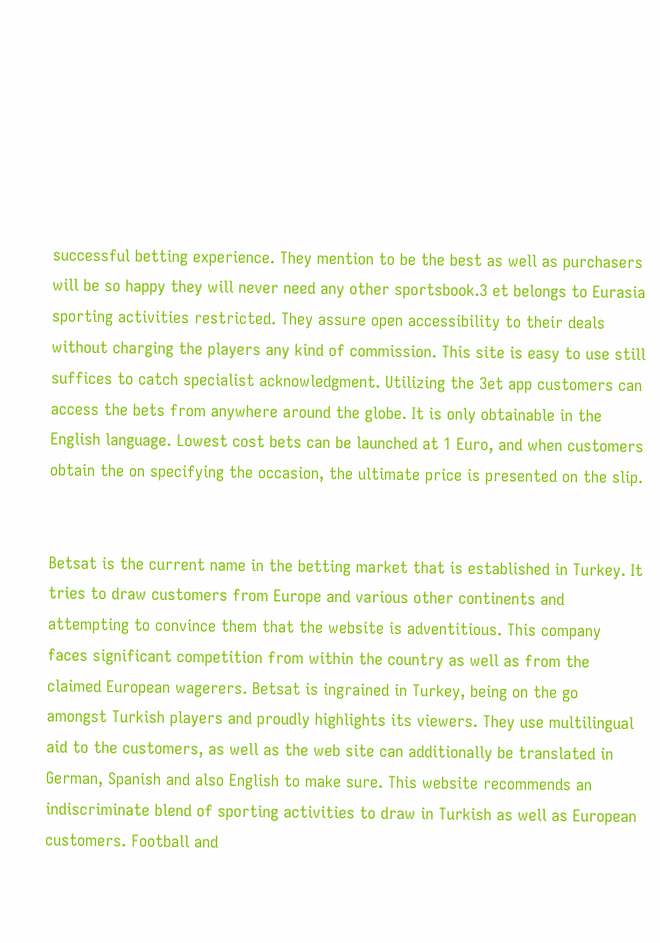successful betting experience. They mention to be the best as well as purchasers will be so happy they will never need any other sportsbook.3 et belongs to Eurasia sporting activities restricted. They assure open accessibility to their deals without charging the players any kind of commission. This site is easy to use still suffices to catch specialist acknowledgment. Utilizing the 3et app customers can access the bets from anywhere around the globe. It is only obtainable in the English language. Lowest cost bets can be launched at 1 Euro, and when customers obtain the on specifying the occasion, the ultimate price is presented on the slip.


Betsat is the current name in the betting market that is established in Turkey. It tries to draw customers from Europe and various other continents and attempting to convince them that the website is adventitious. This company faces significant competition from within the country as well as from the claimed European wagerers. Betsat is ingrained in Turkey, being on the go amongst Turkish players and proudly highlights its viewers. They use multilingual aid to the customers, as well as the web site can additionally be translated in German, Spanish and also English to make sure. This website recommends an indiscriminate blend of sporting activities to draw in Turkish as well as European customers. Football and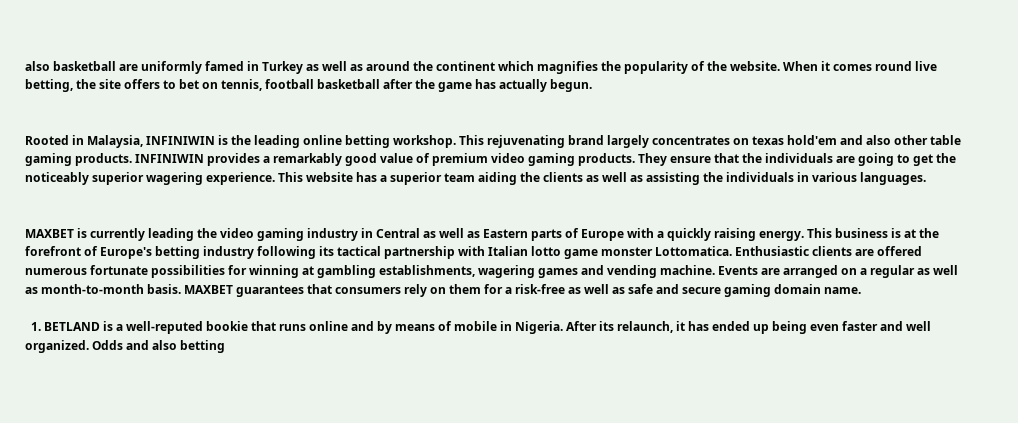also basketball are uniformly famed in Turkey as well as around the continent which magnifies the popularity of the website. When it comes round live betting, the site offers to bet on tennis, football basketball after the game has actually begun.


Rooted in Malaysia, INFINIWIN is the leading online betting workshop. This rejuvenating brand largely concentrates on texas hold'em and also other table gaming products. INFINIWIN provides a remarkably good value of premium video gaming products. They ensure that the individuals are going to get the noticeably superior wagering experience. This website has a superior team aiding the clients as well as assisting the individuals in various languages.


MAXBET is currently leading the video gaming industry in Central as well as Eastern parts of Europe with a quickly raising energy. This business is at the forefront of Europe's betting industry following its tactical partnership with Italian lotto game monster Lottomatica. Enthusiastic clients are offered numerous fortunate possibilities for winning at gambling establishments, wagering games and vending machine. Events are arranged on a regular as well as month-to-month basis. MAXBET guarantees that consumers rely on them for a risk-free as well as safe and secure gaming domain name.

  1. BETLAND is a well-reputed bookie that runs online and by means of mobile in Nigeria. After its relaunch, it has ended up being even faster and well organized. Odds and also betting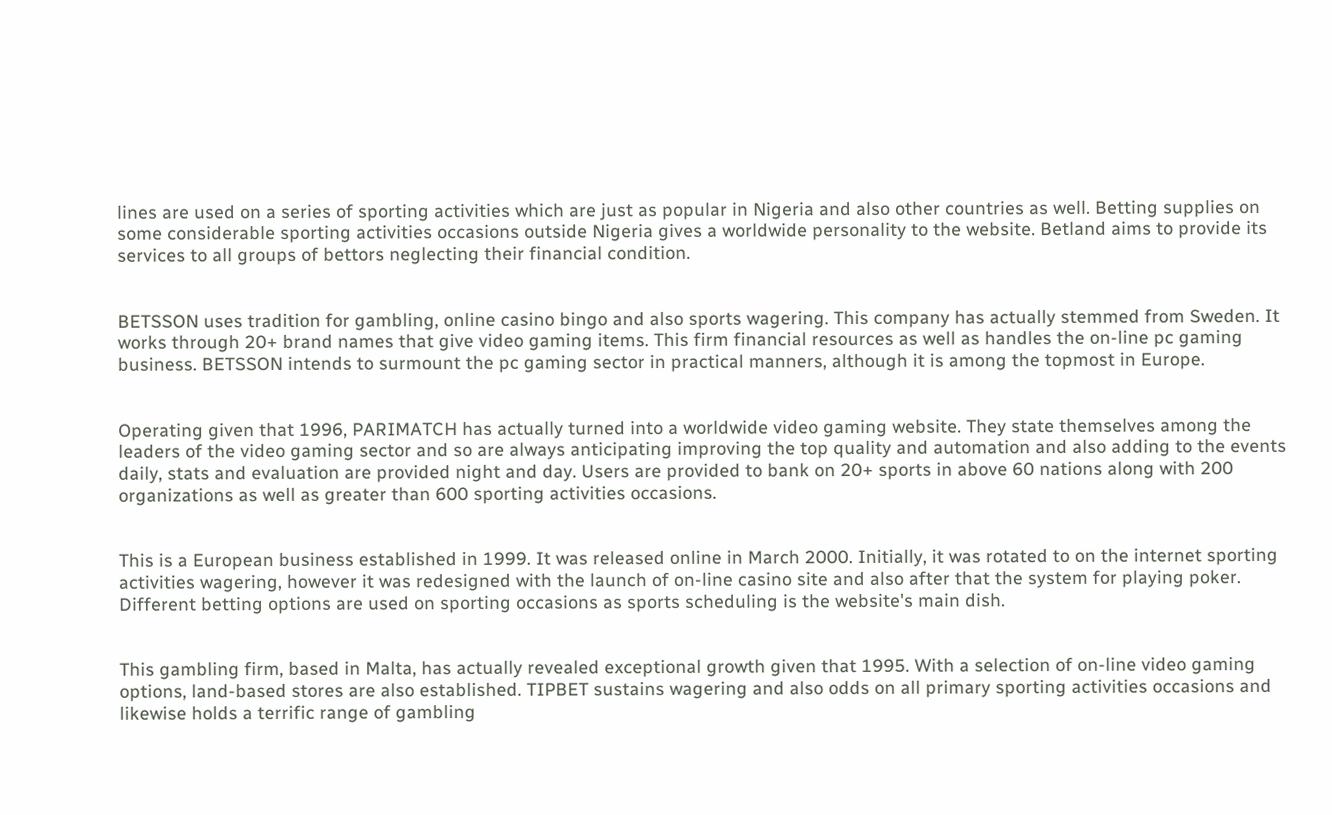lines are used on a series of sporting activities which are just as popular in Nigeria and also other countries as well. Betting supplies on some considerable sporting activities occasions outside Nigeria gives a worldwide personality to the website. Betland aims to provide its services to all groups of bettors neglecting their financial condition.


BETSSON uses tradition for gambling, online casino bingo and also sports wagering. This company has actually stemmed from Sweden. It works through 20+ brand names that give video gaming items. This firm financial resources as well as handles the on-line pc gaming business. BETSSON intends to surmount the pc gaming sector in practical manners, although it is among the topmost in Europe.


Operating given that 1996, PARIMATCH has actually turned into a worldwide video gaming website. They state themselves among the leaders of the video gaming sector and so are always anticipating improving the top quality and automation and also adding to the events daily, stats and evaluation are provided night and day. Users are provided to bank on 20+ sports in above 60 nations along with 200 organizations as well as greater than 600 sporting activities occasions.


This is a European business established in 1999. It was released online in March 2000. Initially, it was rotated to on the internet sporting activities wagering, however it was redesigned with the launch of on-line casino site and also after that the system for playing poker. Different betting options are used on sporting occasions as sports scheduling is the website's main dish.


This gambling firm, based in Malta, has actually revealed exceptional growth given that 1995. With a selection of on-line video gaming options, land-based stores are also established. TIPBET sustains wagering and also odds on all primary sporting activities occasions and likewise holds a terrific range of gambling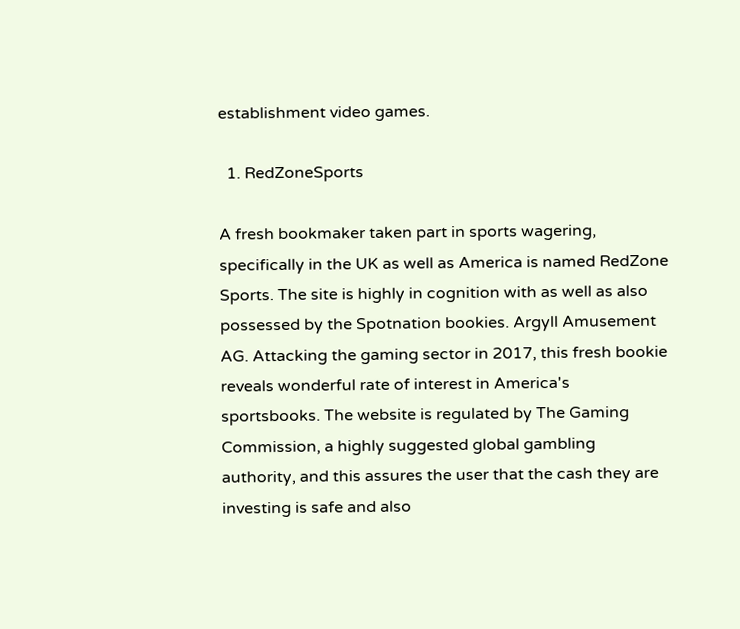establishment video games.

  1. RedZoneSports

A fresh bookmaker taken part in sports wagering, specifically in the UK as well as America is named RedZone Sports. The site is highly in cognition with as well as also possessed by the Spotnation bookies. Argyll Amusement AG. Attacking the gaming sector in 2017, this fresh bookie reveals wonderful rate of interest in America's sportsbooks. The website is regulated by The Gaming Commission, a highly suggested global gambling authority, and this assures the user that the cash they are investing is safe and also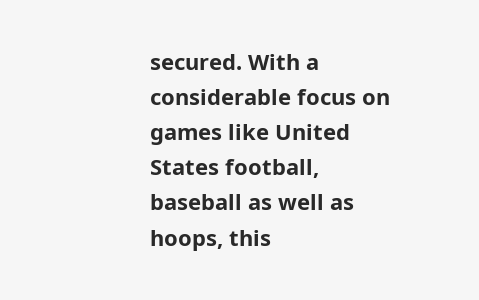secured. With a considerable focus on games like United States football, baseball as well as hoops, this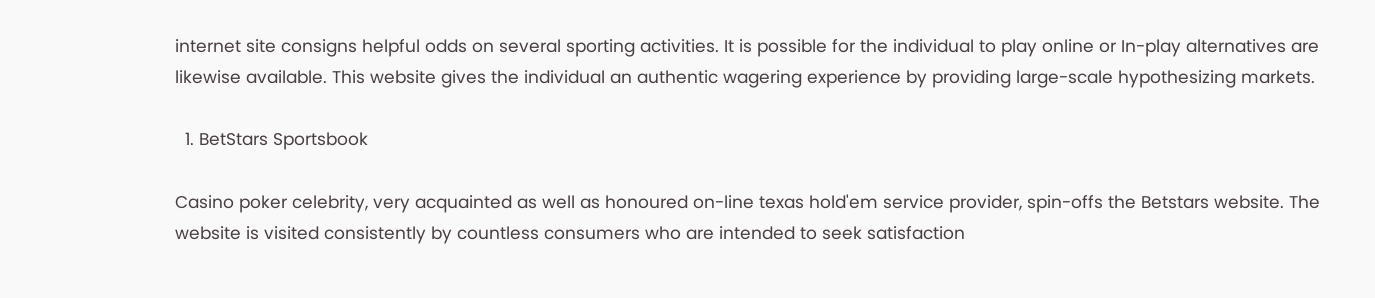internet site consigns helpful odds on several sporting activities. It is possible for the individual to play online or In-play alternatives are likewise available. This website gives the individual an authentic wagering experience by providing large-scale hypothesizing markets.

  1. BetStars Sportsbook

Casino poker celebrity, very acquainted as well as honoured on-line texas hold'em service provider, spin-offs the Betstars website. The website is visited consistently by countless consumers who are intended to seek satisfaction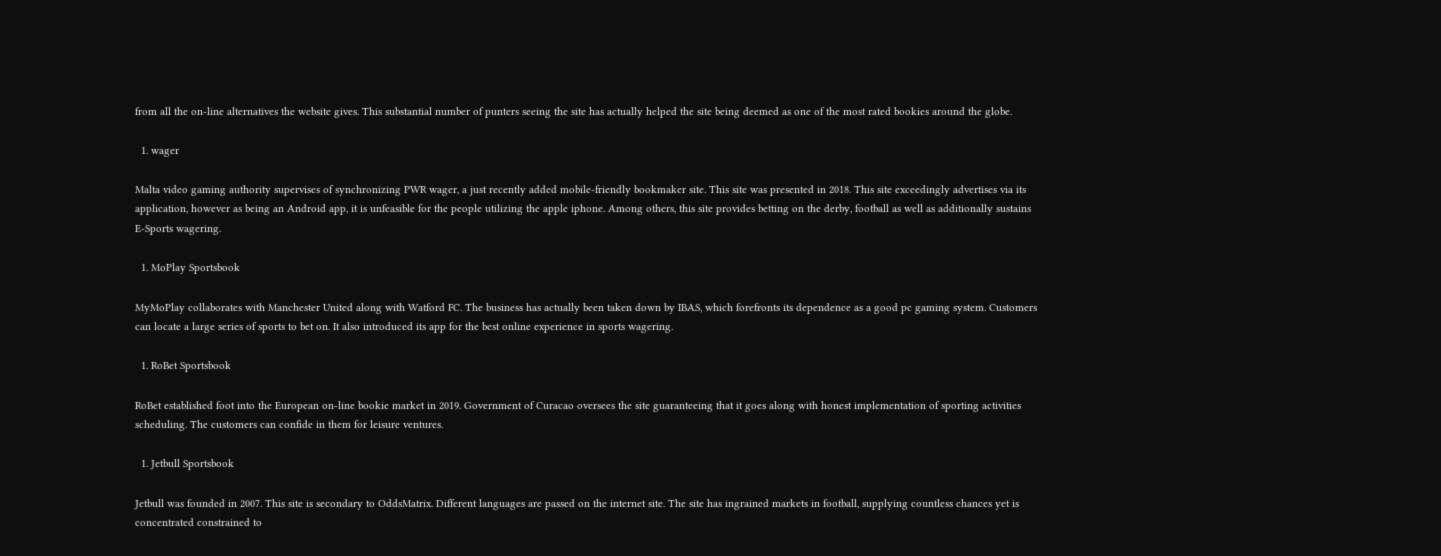from all the on-line alternatives the website gives. This substantial number of punters seeing the site has actually helped the site being deemed as one of the most rated bookies around the globe.

  1. wager

Malta video gaming authority supervises of synchronizing PWR wager, a just recently added mobile-friendly bookmaker site. This site was presented in 2018. This site exceedingly advertises via its application, however as being an Android app, it is unfeasible for the people utilizing the apple iphone. Among others, this site provides betting on the derby, football as well as additionally sustains E-Sports wagering.

  1. MoPlay Sportsbook

MyMoPlay collaborates with Manchester United along with Watford FC. The business has actually been taken down by IBAS, which forefronts its dependence as a good pc gaming system. Customers can locate a large series of sports to bet on. It also introduced its app for the best online experience in sports wagering.

  1. RoBet Sportsbook

RoBet established foot into the European on-line bookie market in 2019. Government of Curacao oversees the site guaranteeing that it goes along with honest implementation of sporting activities scheduling. The customers can confide in them for leisure ventures.

  1. Jetbull Sportsbook

Jetbull was founded in 2007. This site is secondary to OddsMatrix. Different languages are passed on the internet site. The site has ingrained markets in football, supplying countless chances yet is concentrated constrained to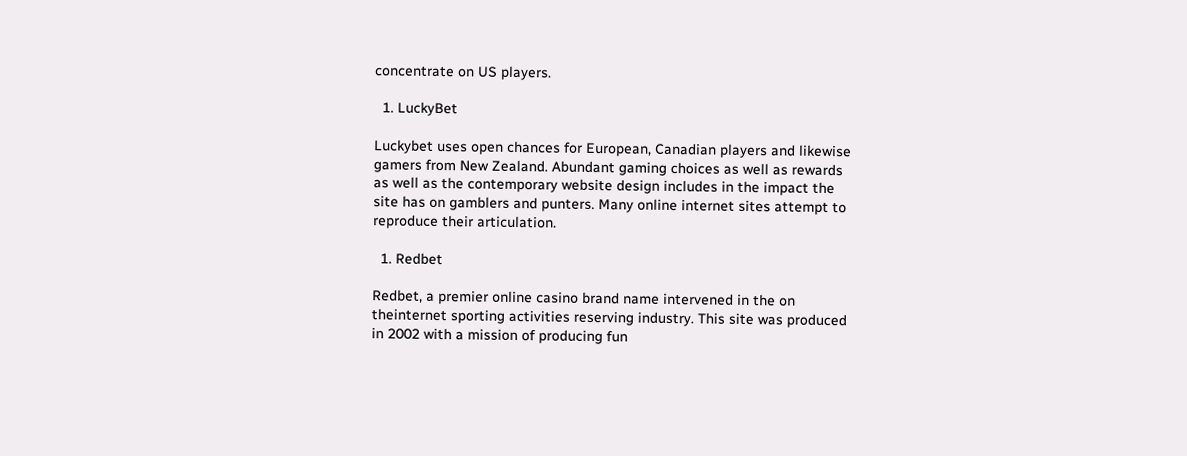concentrate on US players.

  1. LuckyBet

Luckybet uses open chances for European, Canadian players and likewise gamers from New Zealand. Abundant gaming choices as well as rewards as well as the contemporary website design includes in the impact the site has on gamblers and punters. Many online internet sites attempt to reproduce their articulation.

  1. Redbet

Redbet, a premier online casino brand name intervened in the on theinternet sporting activities reserving industry. This site was produced in 2002 with a mission of producing fun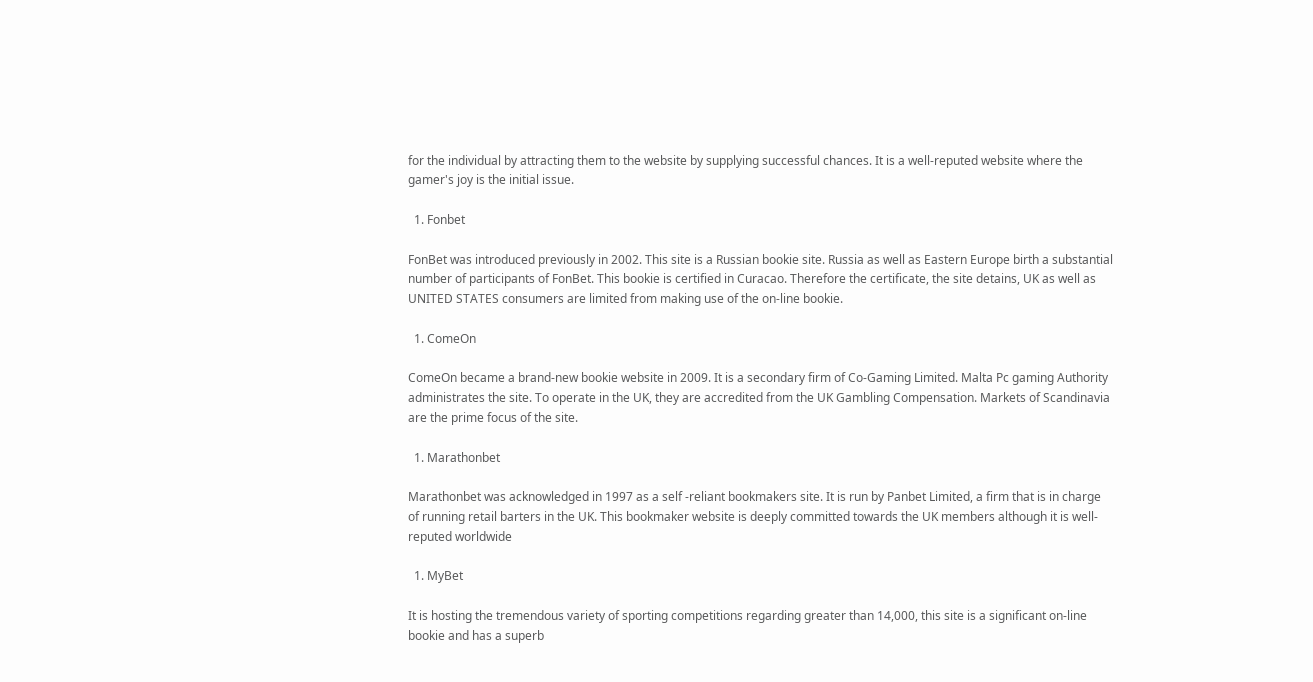for the individual by attracting them to the website by supplying successful chances. It is a well-reputed website where the gamer's joy is the initial issue.

  1. Fonbet

FonBet was introduced previously in 2002. This site is a Russian bookie site. Russia as well as Eastern Europe birth a substantial number of participants of FonBet. This bookie is certified in Curacao. Therefore the certificate, the site detains, UK as well as UNITED STATES consumers are limited from making use of the on-line bookie.

  1. ComeOn

ComeOn became a brand-new bookie website in 2009. It is a secondary firm of Co-Gaming Limited. Malta Pc gaming Authority administrates the site. To operate in the UK, they are accredited from the UK Gambling Compensation. Markets of Scandinavia are the prime focus of the site.

  1. Marathonbet

Marathonbet was acknowledged in 1997 as a self -reliant bookmakers site. It is run by Panbet Limited, a firm that is in charge of running retail barters in the UK. This bookmaker website is deeply committed towards the UK members although it is well-reputed worldwide

  1. MyBet

It is hosting the tremendous variety of sporting competitions regarding greater than 14,000, this site is a significant on-line bookie and has a superb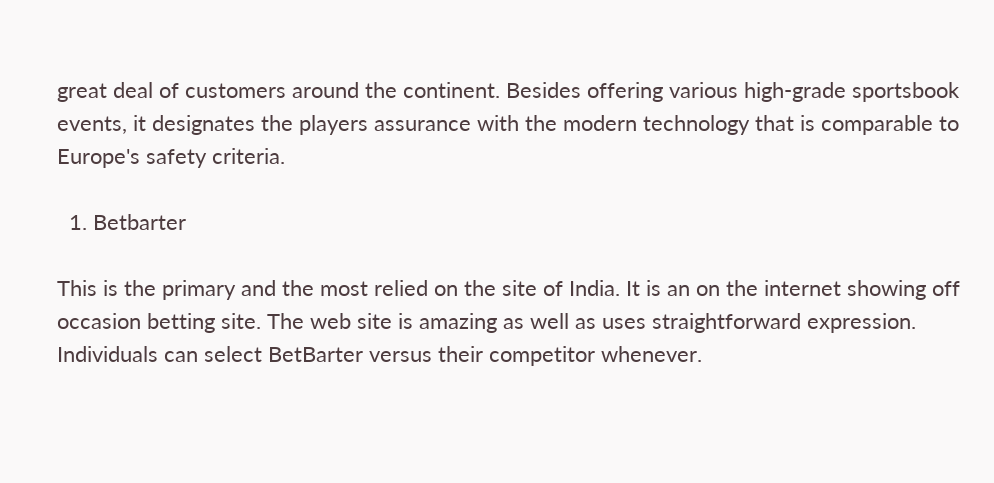great deal of customers around the continent. Besides offering various high-grade sportsbook events, it designates the players assurance with the modern technology that is comparable to Europe's safety criteria.

  1. Betbarter

This is the primary and the most relied on the site of India. It is an on the internet showing off occasion betting site. The web site is amazing as well as uses straightforward expression. Individuals can select BetBarter versus their competitor whenever.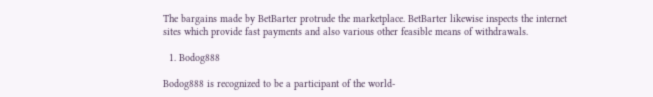The bargains made by BetBarter protrude the marketplace. BetBarter likewise inspects the internet sites which provide fast payments and also various other feasible means of withdrawals.

  1. Bodog888

Bodog888 is recognized to be a participant of the world-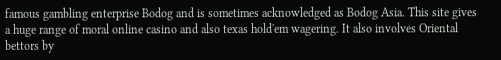famous gambling enterprise Bodog and is sometimes acknowledged as Bodog Asia. This site gives a huge range of moral online casino and also texas hold'em wagering. It also involves Oriental bettors by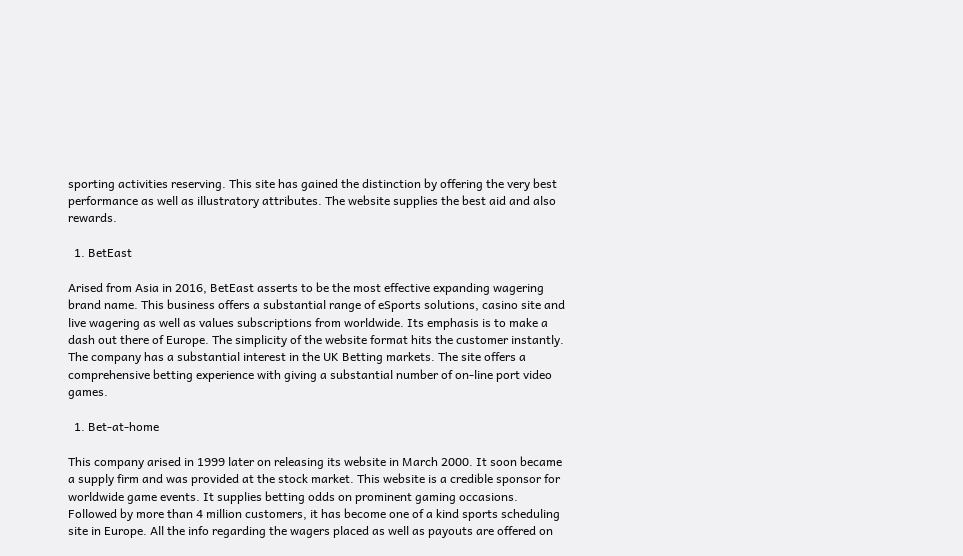sporting activities reserving. This site has gained the distinction by offering the very best performance as well as illustratory attributes. The website supplies the best aid and also rewards.

  1. BetEast

Arised from Asia in 2016, BetEast asserts to be the most effective expanding wagering brand name. This business offers a substantial range of eSports solutions, casino site and live wagering as well as values subscriptions from worldwide. Its emphasis is to make a dash out there of Europe. The simplicity of the website format hits the customer instantly. The company has a substantial interest in the UK Betting markets. The site offers a comprehensive betting experience with giving a substantial number of on-line port video games.

  1. Bet-at-home

This company arised in 1999 later on releasing its website in March 2000. It soon became a supply firm and was provided at the stock market. This website is a credible sponsor for worldwide game events. It supplies betting odds on prominent gaming occasions. Followed by more than 4 million customers, it has become one of a kind sports scheduling site in Europe. All the info regarding the wagers placed as well as payouts are offered on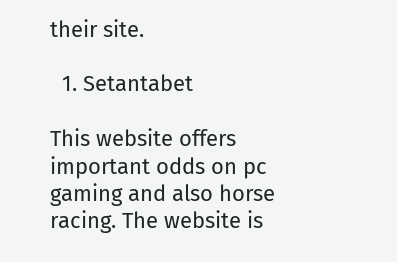their site.

  1. Setantabet

This website offers important odds on pc gaming and also horse racing. The website is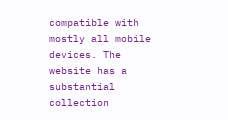compatible with mostly all mobile devices. The website has a substantial collection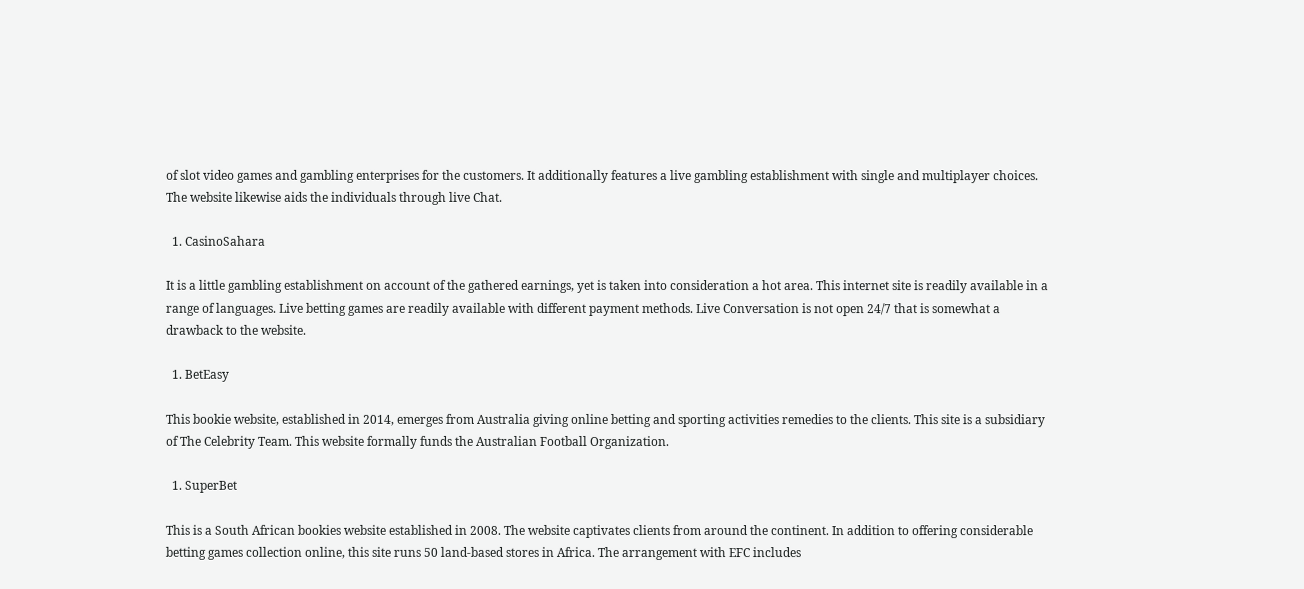of slot video games and gambling enterprises for the customers. It additionally features a live gambling establishment with single and multiplayer choices. The website likewise aids the individuals through live Chat.

  1. CasinoSahara

It is a little gambling establishment on account of the gathered earnings, yet is taken into consideration a hot area. This internet site is readily available in a range of languages. Live betting games are readily available with different payment methods. Live Conversation is not open 24/7 that is somewhat a drawback to the website.

  1. BetEasy

This bookie website, established in 2014, emerges from Australia giving online betting and sporting activities remedies to the clients. This site is a subsidiary of The Celebrity Team. This website formally funds the Australian Football Organization.

  1. SuperBet

This is a South African bookies website established in 2008. The website captivates clients from around the continent. In addition to offering considerable betting games collection online, this site runs 50 land-based stores in Africa. The arrangement with EFC includes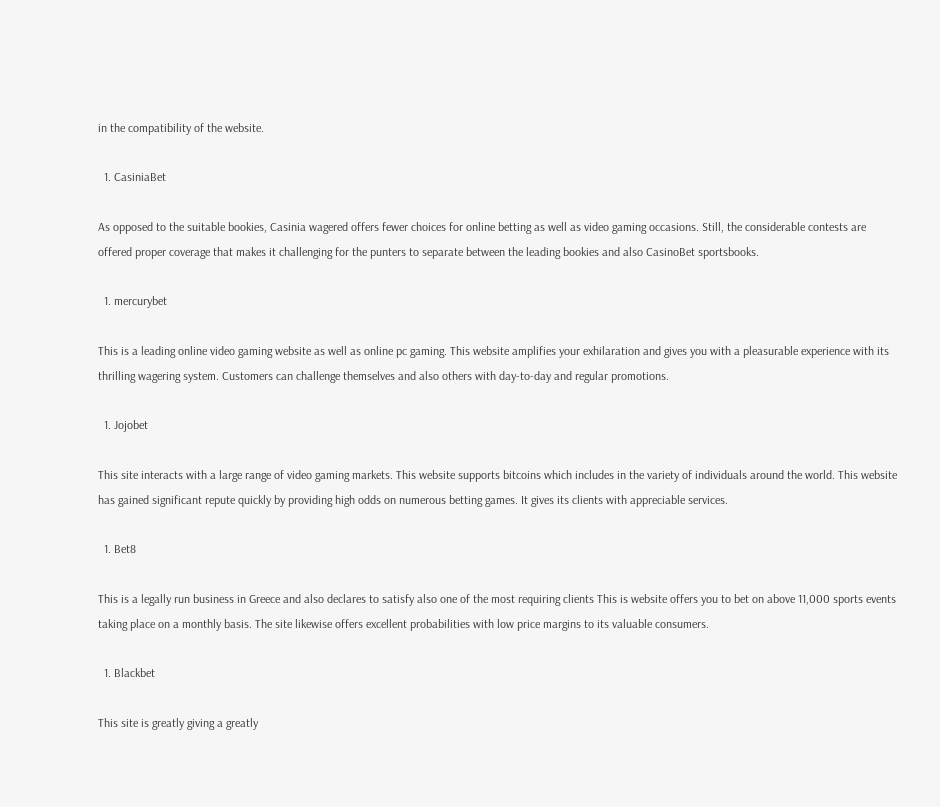in the compatibility of the website.

  1. CasiniaBet

As opposed to the suitable bookies, Casinia wagered offers fewer choices for online betting as well as video gaming occasions. Still, the considerable contests are offered proper coverage that makes it challenging for the punters to separate between the leading bookies and also CasinoBet sportsbooks.

  1. mercurybet

This is a leading online video gaming website as well as online pc gaming. This website amplifies your exhilaration and gives you with a pleasurable experience with its thrilling wagering system. Customers can challenge themselves and also others with day-to-day and regular promotions.

  1. Jojobet

This site interacts with a large range of video gaming markets. This website supports bitcoins which includes in the variety of individuals around the world. This website has gained significant repute quickly by providing high odds on numerous betting games. It gives its clients with appreciable services.

  1. Bet8

This is a legally run business in Greece and also declares to satisfy also one of the most requiring clients This is website offers you to bet on above 11,000 sports events taking place on a monthly basis. The site likewise offers excellent probabilities with low price margins to its valuable consumers.

  1. Blackbet

This site is greatly giving a greatly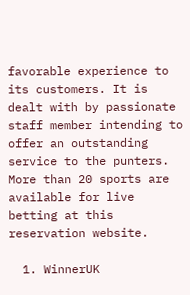favorable experience to its customers. It is dealt with by passionate staff member intending to offer an outstanding service to the punters. More than 20 sports are available for live betting at this reservation website.

  1. WinnerUK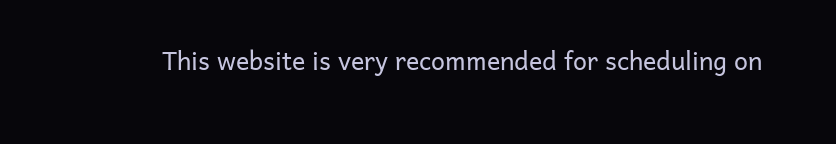This website is very recommended for scheduling on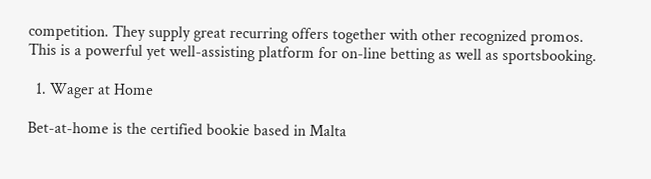competition. They supply great recurring offers together with other recognized promos. This is a powerful yet well-assisting platform for on-line betting as well as sportsbooking.

  1. Wager at Home

Bet-at-home is the certified bookie based in Malta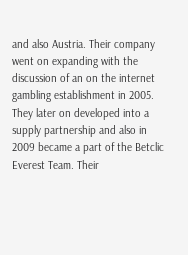and also Austria. Their company went on expanding with the discussion of an on the internet gambling establishment in 2005. They later on developed into a supply partnership and also in 2009 became a part of the Betclic Everest Team. Their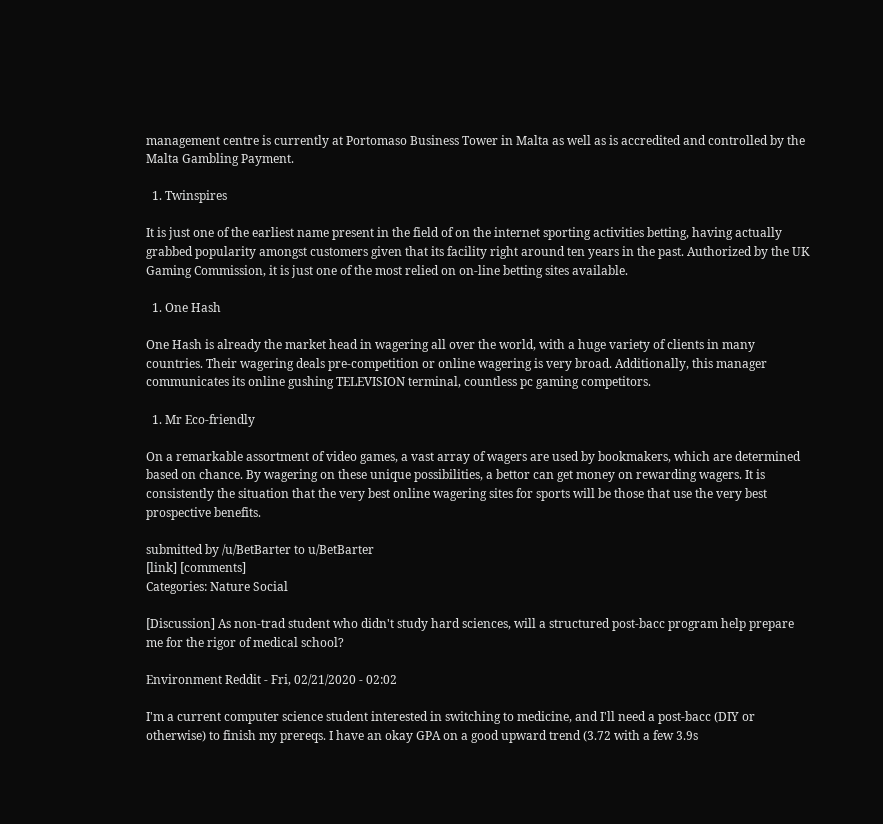management centre is currently at Portomaso Business Tower in Malta as well as is accredited and controlled by the Malta Gambling Payment.

  1. Twinspires

It is just one of the earliest name present in the field of on the internet sporting activities betting, having actually grabbed popularity amongst customers given that its facility right around ten years in the past. Authorized by the UK Gaming Commission, it is just one of the most relied on on-line betting sites available.

  1. One Hash

One Hash is already the market head in wagering all over the world, with a huge variety of clients in many countries. Their wagering deals pre-competition or online wagering is very broad. Additionally, this manager communicates its online gushing TELEVISION terminal, countless pc gaming competitors.

  1. Mr Eco-friendly

On a remarkable assortment of video games, a vast array of wagers are used by bookmakers, which are determined based on chance. By wagering on these unique possibilities, a bettor can get money on rewarding wagers. It is consistently the situation that the very best online wagering sites for sports will be those that use the very best prospective benefits.

submitted by /u/BetBarter to u/BetBarter
[link] [comments]
Categories: Nature Social

[Discussion] As non-trad student who didn't study hard sciences, will a structured post-bacc program help prepare me for the rigor of medical school?

Environment Reddit - Fri, 02/21/2020 - 02:02

I'm a current computer science student interested in switching to medicine, and I'll need a post-bacc (DIY or otherwise) to finish my prereqs. I have an okay GPA on a good upward trend (3.72 with a few 3.9s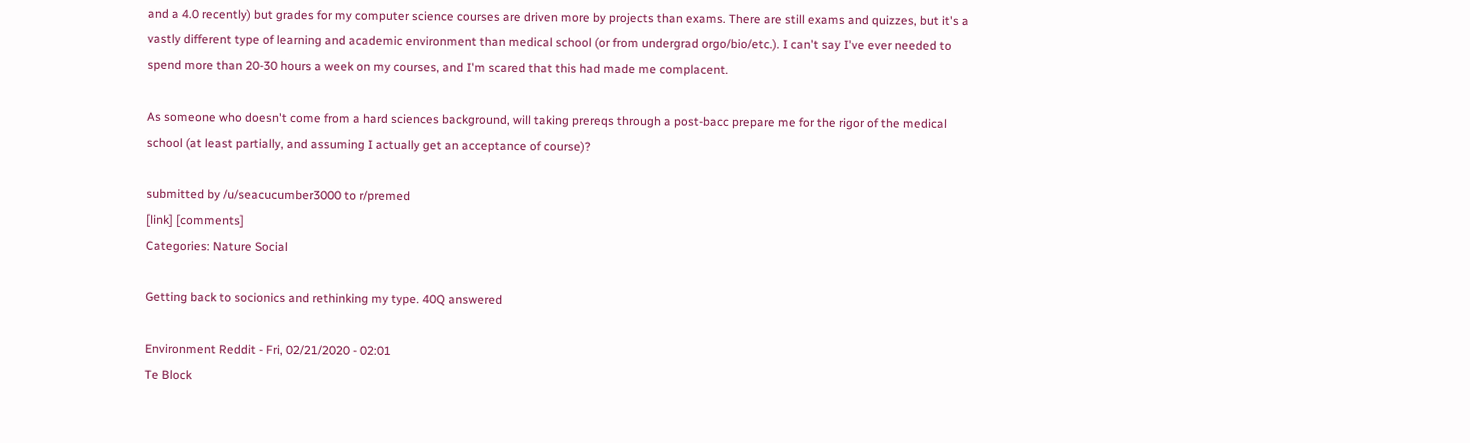and a 4.0 recently) but grades for my computer science courses are driven more by projects than exams. There are still exams and quizzes, but it's a vastly different type of learning and academic environment than medical school (or from undergrad orgo/bio/etc.). I can't say I've ever needed to spend more than 20-30 hours a week on my courses, and I'm scared that this had made me complacent.

As someone who doesn't come from a hard sciences background, will taking prereqs through a post-bacc prepare me for the rigor of the medical school (at least partially, and assuming I actually get an acceptance of course)?

submitted by /u/seacucumber3000 to r/premed
[link] [comments]
Categories: Nature Social

Getting back to socionics and rethinking my type. 40Q answered

Environment Reddit - Fri, 02/21/2020 - 02:01
Te Block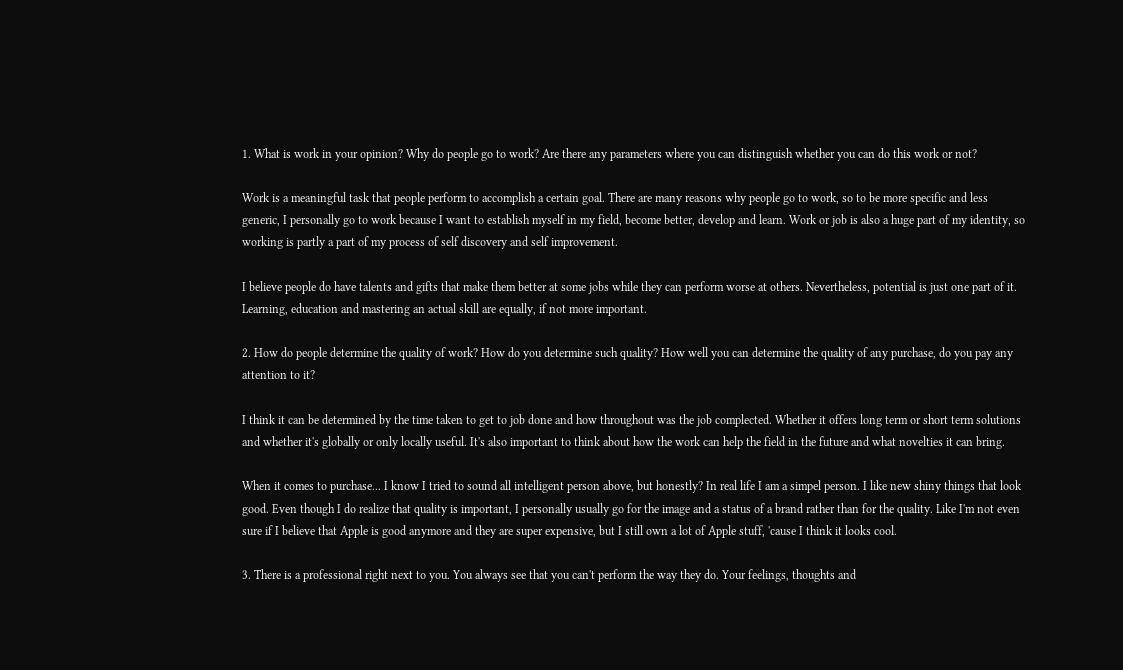1. What is work in your opinion? Why do people go to work? Are there any parameters where you can distinguish whether you can do this work or not?

Work is a meaningful task that people perform to accomplish a certain goal. There are many reasons why people go to work, so to be more specific and less generic, I personally go to work because I want to establish myself in my field, become better, develop and learn. Work or job is also a huge part of my identity, so working is partly a part of my process of self discovery and self improvement.

I believe people do have talents and gifts that make them better at some jobs while they can perform worse at others. Nevertheless, potential is just one part of it. Learning, education and mastering an actual skill are equally, if not more important.

2. How do people determine the quality of work? How do you determine such quality? How well you can determine the quality of any purchase, do you pay any attention to it?

I think it can be determined by the time taken to get to job done and how throughout was the job complected. Whether it offers long term or short term solutions and whether it's globally or only locally useful. It's also important to think about how the work can help the field in the future and what novelties it can bring.

When it comes to purchase... I know I tried to sound all intelligent person above, but honestly? In real life I am a simpel person. I like new shiny things that look good. Even though I do realize that quality is important, I personally usually go for the image and a status of a brand rather than for the quality. Like I'm not even sure if I believe that Apple is good anymore and they are super expensive, but I still own a lot of Apple stuff, 'cause I think it looks cool.

3. There is a professional right next to you. You always see that you can't perform the way they do. Your feelings, thoughts and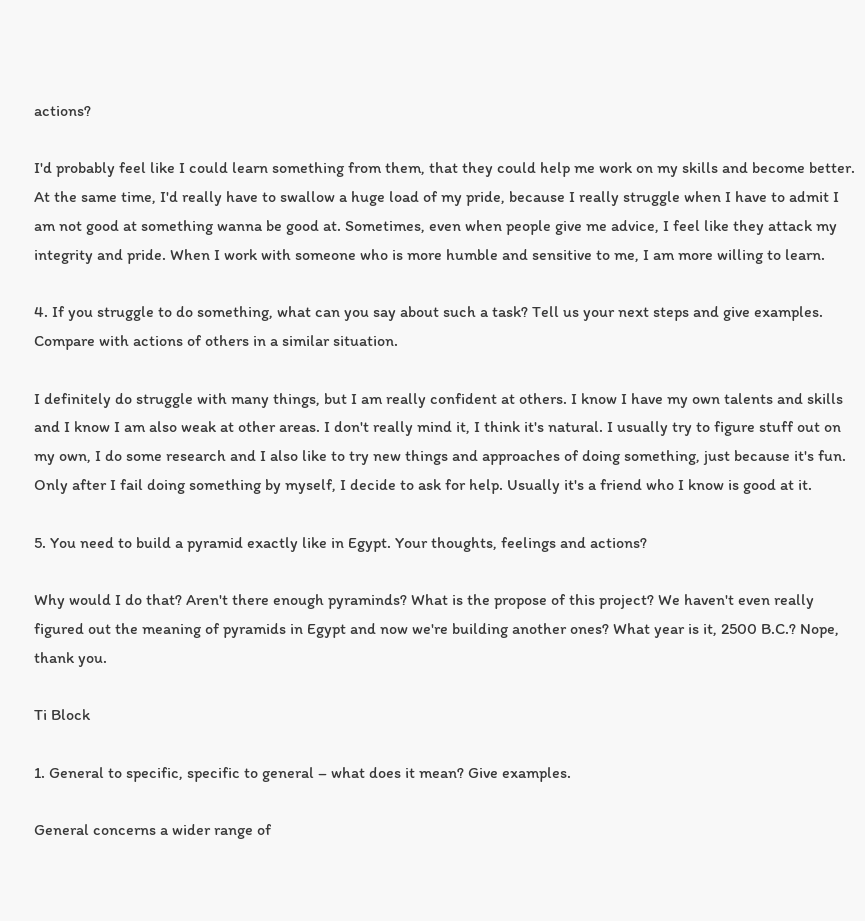actions?

I'd probably feel like I could learn something from them, that they could help me work on my skills and become better. At the same time, I'd really have to swallow a huge load of my pride, because I really struggle when I have to admit I am not good at something wanna be good at. Sometimes, even when people give me advice, I feel like they attack my integrity and pride. When I work with someone who is more humble and sensitive to me, I am more willing to learn.

4. If you struggle to do something, what can you say about such a task? Tell us your next steps and give examples. Compare with actions of others in a similar situation.

I definitely do struggle with many things, but I am really confident at others. I know I have my own talents and skills and I know I am also weak at other areas. I don't really mind it, I think it's natural. I usually try to figure stuff out on my own, I do some research and I also like to try new things and approaches of doing something, just because it's fun. Only after I fail doing something by myself, I decide to ask for help. Usually it's a friend who I know is good at it.

5. You need to build a pyramid exactly like in Egypt. Your thoughts, feelings and actions?

Why would I do that? Aren't there enough pyraminds? What is the propose of this project? We haven't even really figured out the meaning of pyramids in Egypt and now we're building another ones? What year is it, 2500 B.C.? Nope, thank you.

Ti Block

1. General to specific, specific to general – what does it mean? Give examples.

General concerns a wider range of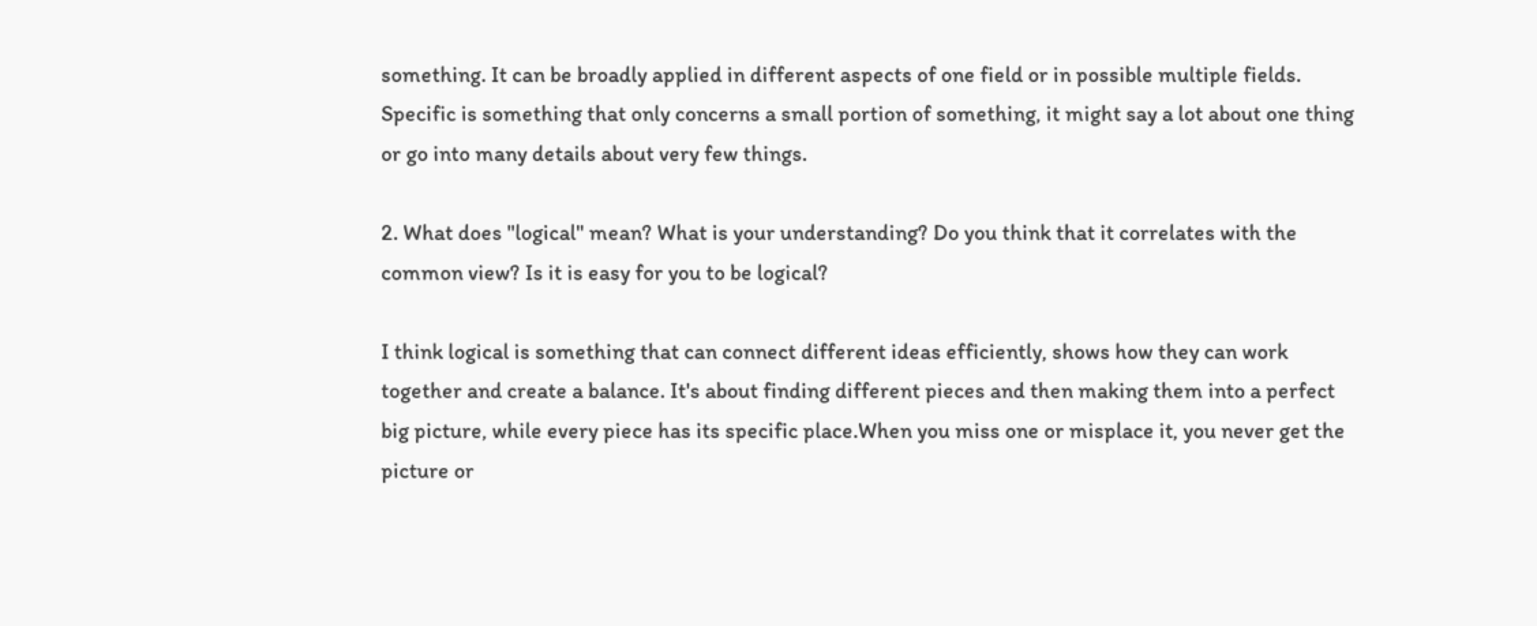something. It can be broadly applied in different aspects of one field or in possible multiple fields. Specific is something that only concerns a small portion of something, it might say a lot about one thing or go into many details about very few things.

2. What does "logical" mean? What is your understanding? Do you think that it correlates with the common view? Is it is easy for you to be logical?

I think logical is something that can connect different ideas efficiently, shows how they can work together and create a balance. It's about finding different pieces and then making them into a perfect big picture, while every piece has its specific place.When you miss one or misplace it, you never get the picture or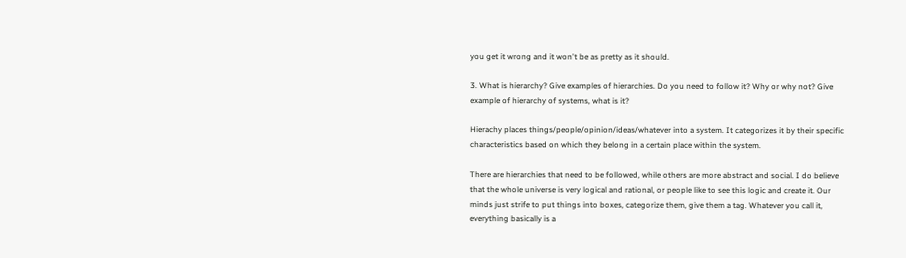you get it wrong and it won't be as pretty as it should.

3. What is hierarchy? Give examples of hierarchies. Do you need to follow it? Why or why not? Give example of hierarchy of systems, what is it?

Hierachy places things/people/opinion/ideas/whatever into a system. It categorizes it by their specific characteristics based on which they belong in a certain place within the system.

There are hierarchies that need to be followed, while others are more abstract and social. I do believe that the whole universe is very logical and rational, or people like to see this logic and create it. Our minds just strife to put things into boxes, categorize them, give them a tag. Whatever you call it, everything basically is a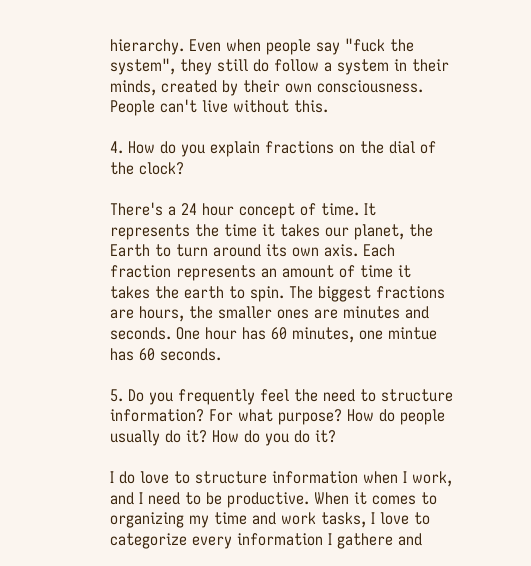hierarchy. Even when people say "fuck the system", they still do follow a system in their minds, created by their own consciousness. People can't live without this.

4. How do you explain fractions on the dial of the clock?

There's a 24 hour concept of time. It represents the time it takes our planet, the Earth to turn around its own axis. Each fraction represents an amount of time it takes the earth to spin. The biggest fractions are hours, the smaller ones are minutes and seconds. One hour has 60 minutes, one mintue has 60 seconds.

5. Do you frequently feel the need to structure information? For what purpose? How do people usually do it? How do you do it?

I do love to structure information when I work, and I need to be productive. When it comes to organizing my time and work tasks, I love to categorize every information I gathere and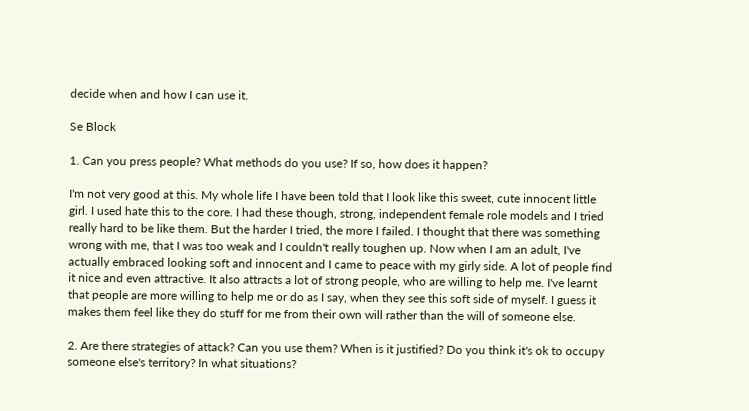decide when and how I can use it.

Se Block

1. Can you press people? What methods do you use? If so, how does it happen?

I'm not very good at this. My whole life I have been told that I look like this sweet, cute innocent little girl. I used hate this to the core. I had these though, strong, independent female role models and I tried really hard to be like them. But the harder I tried, the more I failed. I thought that there was something wrong with me, that I was too weak and I couldn't really toughen up. Now when I am an adult, I've actually embraced looking soft and innocent and I came to peace with my girly side. A lot of people find it nice and even attractive. It also attracts a lot of strong people, who are willing to help me. I've learnt that people are more willing to help me or do as I say, when they see this soft side of myself. I guess it makes them feel like they do stuff for me from their own will rather than the will of someone else.

2. Are there strategies of attack? Can you use them? When is it justified? Do you think it's ok to occupy someone else's territory? In what situations?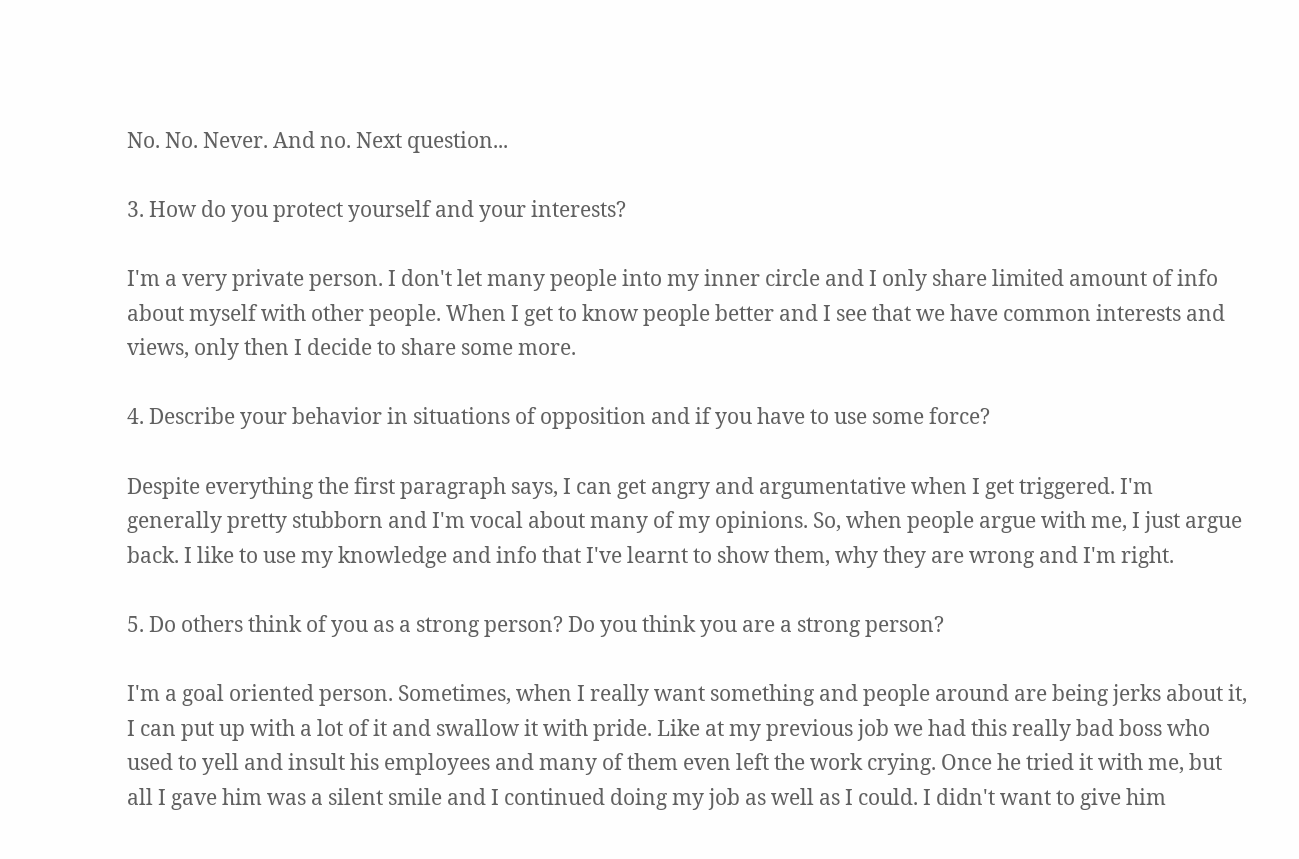No. No. Never. And no. Next question...

3. How do you protect yourself and your interests?

I'm a very private person. I don't let many people into my inner circle and I only share limited amount of info about myself with other people. When I get to know people better and I see that we have common interests and views, only then I decide to share some more.

4. Describe your behavior in situations of opposition and if you have to use some force?

Despite everything the first paragraph says, I can get angry and argumentative when I get triggered. I'm generally pretty stubborn and I'm vocal about many of my opinions. So, when people argue with me, I just argue back. I like to use my knowledge and info that I've learnt to show them, why they are wrong and I'm right.

5. Do others think of you as a strong person? Do you think you are a strong person?

I'm a goal oriented person. Sometimes, when I really want something and people around are being jerks about it, I can put up with a lot of it and swallow it with pride. Like at my previous job we had this really bad boss who used to yell and insult his employees and many of them even left the work crying. Once he tried it with me, but all I gave him was a silent smile and I continued doing my job as well as I could. I didn't want to give him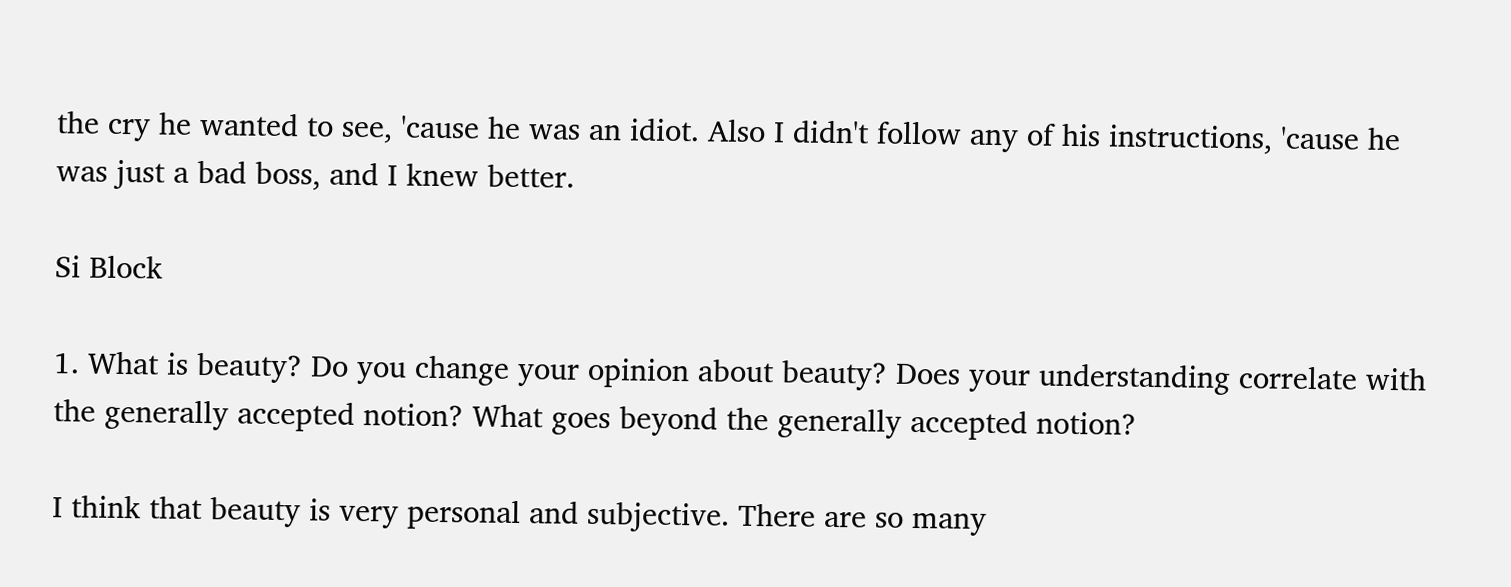the cry he wanted to see, 'cause he was an idiot. Also I didn't follow any of his instructions, 'cause he was just a bad boss, and I knew better.

Si Block

1. What is beauty? Do you change your opinion about beauty? Does your understanding correlate with the generally accepted notion? What goes beyond the generally accepted notion?

I think that beauty is very personal and subjective. There are so many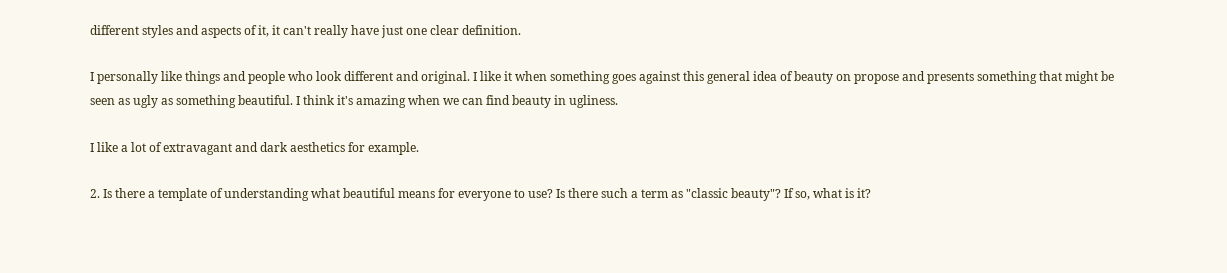different styles and aspects of it, it can't really have just one clear definition.

I personally like things and people who look different and original. I like it when something goes against this general idea of beauty on propose and presents something that might be seen as ugly as something beautiful. I think it's amazing when we can find beauty in ugliness.

I like a lot of extravagant and dark aesthetics for example.

2. Is there a template of understanding what beautiful means for everyone to use? Is there such a term as "classic beauty"? If so, what is it?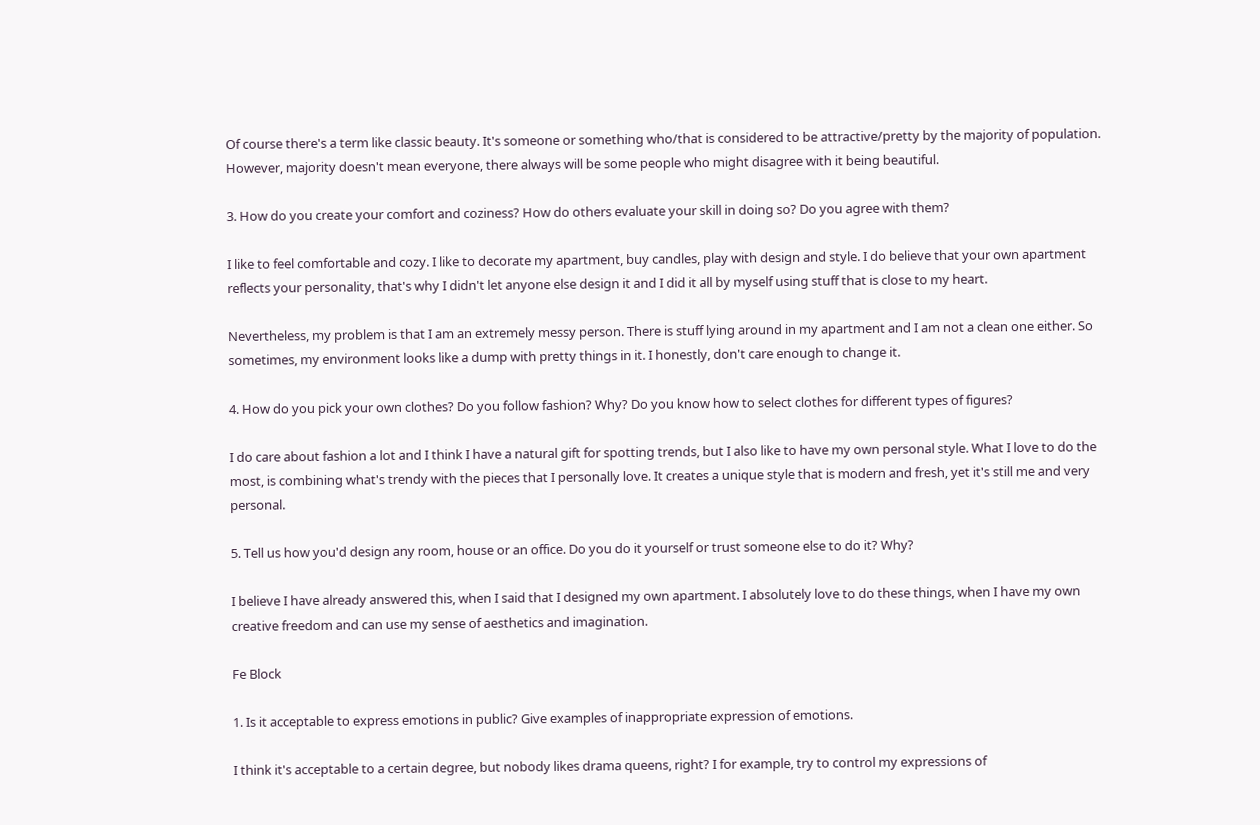Of course there's a term like classic beauty. It's someone or something who/that is considered to be attractive/pretty by the majority of population. However, majority doesn't mean everyone, there always will be some people who might disagree with it being beautiful.

3. How do you create your comfort and coziness? How do others evaluate your skill in doing so? Do you agree with them?

I like to feel comfortable and cozy. I like to decorate my apartment, buy candles, play with design and style. I do believe that your own apartment reflects your personality, that's why I didn't let anyone else design it and I did it all by myself using stuff that is close to my heart.

Nevertheless, my problem is that I am an extremely messy person. There is stuff lying around in my apartment and I am not a clean one either. So sometimes, my environment looks like a dump with pretty things in it. I honestly, don't care enough to change it.

4. How do you pick your own clothes? Do you follow fashion? Why? Do you know how to select clothes for different types of figures?

I do care about fashion a lot and I think I have a natural gift for spotting trends, but I also like to have my own personal style. What I love to do the most, is combining what's trendy with the pieces that I personally love. It creates a unique style that is modern and fresh, yet it's still me and very personal.

5. Tell us how you'd design any room, house or an office. Do you do it yourself or trust someone else to do it? Why?

I believe I have already answered this, when I said that I designed my own apartment. I absolutely love to do these things, when I have my own creative freedom and can use my sense of aesthetics and imagination.

Fe Block

1. Is it acceptable to express emotions in public? Give examples of inappropriate expression of emotions.

I think it's acceptable to a certain degree, but nobody likes drama queens, right? I for example, try to control my expressions of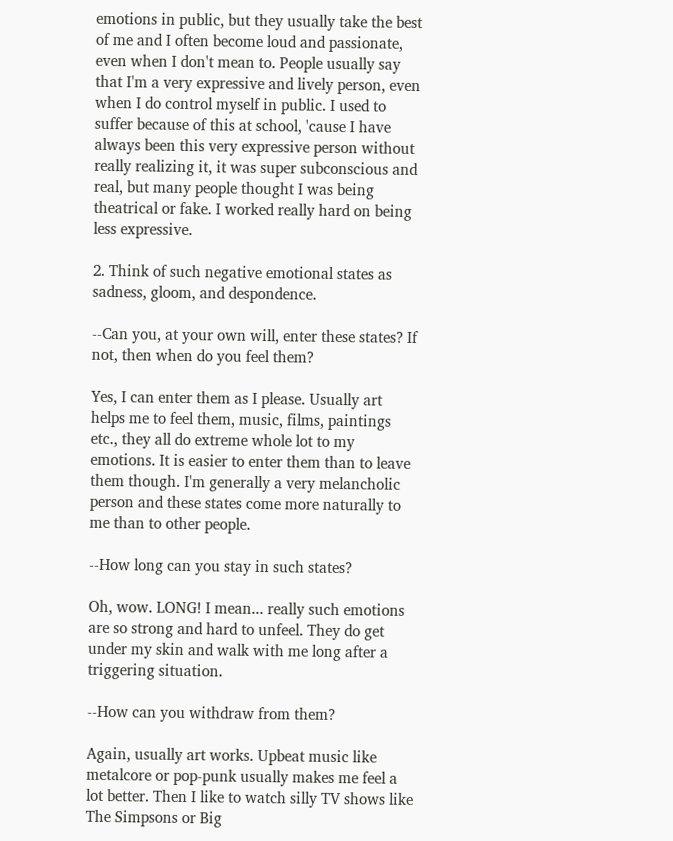emotions in public, but they usually take the best of me and I often become loud and passionate, even when I don't mean to. People usually say that I'm a very expressive and lively person, even when I do control myself in public. I used to suffer because of this at school, 'cause I have always been this very expressive person without really realizing it, it was super subconscious and real, but many people thought I was being theatrical or fake. I worked really hard on being less expressive.

2. Think of such negative emotional states as sadness, gloom, and despondence.

--Can you, at your own will, enter these states? If not, then when do you feel them?

Yes, I can enter them as I please. Usually art helps me to feel them, music, films, paintings etc., they all do extreme whole lot to my emotions. It is easier to enter them than to leave them though. I'm generally a very melancholic person and these states come more naturally to me than to other people.

--How long can you stay in such states?

Oh, wow. LONG! I mean... really such emotions are so strong and hard to unfeel. They do get under my skin and walk with me long after a triggering situation.

--How can you withdraw from them?

Again, usually art works. Upbeat music like metalcore or pop-punk usually makes me feel a lot better. Then I like to watch silly TV shows like The Simpsons or Big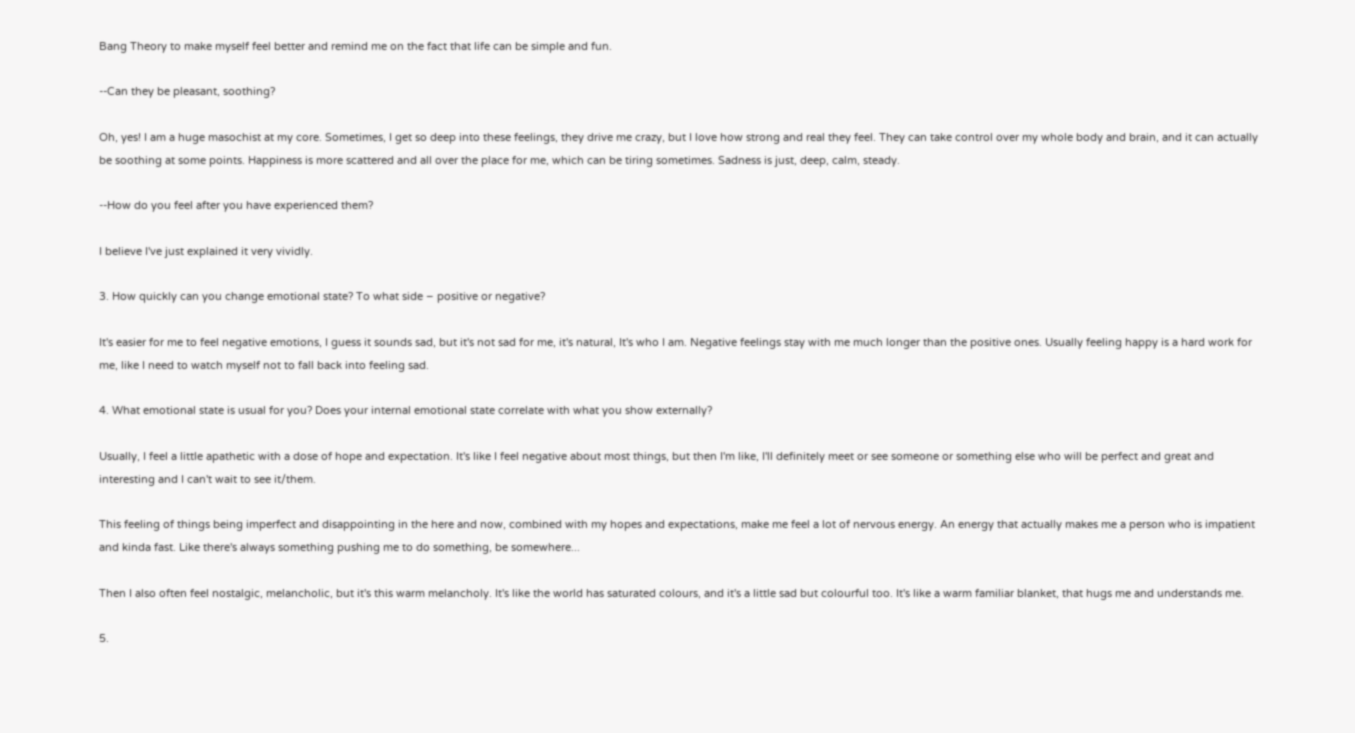Bang Theory to make myself feel better and remind me on the fact that life can be simple and fun.

--Can they be pleasant, soothing?

Oh, yes! I am a huge masochist at my core. Sometimes, I get so deep into these feelings, they drive me crazy, but I love how strong and real they feel. They can take control over my whole body and brain, and it can actually be soothing at some points. Happiness is more scattered and all over the place for me, which can be tiring sometimes. Sadness is just, deep, calm, steady.

--How do you feel after you have experienced them?

I believe I've just explained it very vividly.

3. How quickly can you change emotional state? To what side – positive or negative?

It's easier for me to feel negative emotions, I guess it sounds sad, but it's not sad for me, it's natural, It's who I am. Negative feelings stay with me much longer than the positive ones. Usually feeling happy is a hard work for me, like I need to watch myself not to fall back into feeling sad.

4. What emotional state is usual for you? Does your internal emotional state correlate with what you show externally?

Usually, I feel a little apathetic with a dose of hope and expectation. It's like I feel negative about most things, but then I'm like, I'll definitely meet or see someone or something else who will be perfect and great and interesting and I can't wait to see it/them.

This feeling of things being imperfect and disappointing in the here and now, combined with my hopes and expectations, make me feel a lot of nervous energy. An energy that actually makes me a person who is impatient and kinda fast. Like there's always something pushing me to do something, be somewhere...

Then I also often feel nostalgic, melancholic, but it's this warm melancholy. It's like the world has saturated colours, and it's a little sad but colourful too. It's like a warm familiar blanket, that hugs me and understands me.

5.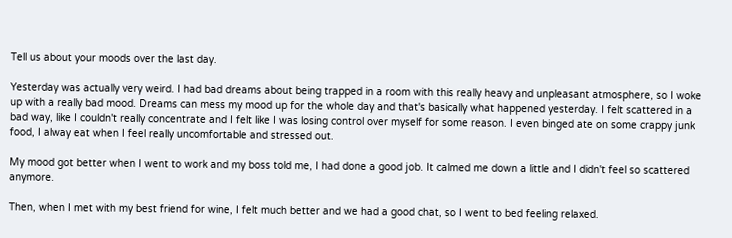Tell us about your moods over the last day.

Yesterday was actually very weird. I had bad dreams about being trapped in a room with this really heavy and unpleasant atmosphere, so I woke up with a really bad mood. Dreams can mess my mood up for the whole day and that's basically what happened yesterday. I felt scattered in a bad way, like I couldn't really concentrate and I felt like I was losing control over myself for some reason. I even binged ate on some crappy junk food, I alway eat when I feel really uncomfortable and stressed out.

My mood got better when I went to work and my boss told me, I had done a good job. It calmed me down a little and I didn't feel so scattered anymore.

Then, when I met with my best friend for wine, I felt much better and we had a good chat, so I went to bed feeling relaxed.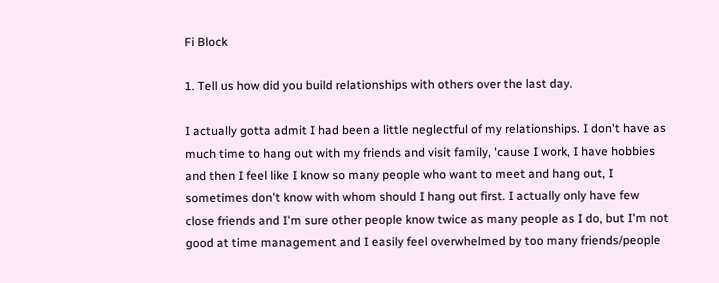Fi Block

1. Tell us how did you build relationships with others over the last day.

I actually gotta admit I had been a little neglectful of my relationships. I don't have as much time to hang out with my friends and visit family, 'cause I work, I have hobbies and then I feel like I know so many people who want to meet and hang out, I sometimes don't know with whom should I hang out first. I actually only have few close friends and I'm sure other people know twice as many people as I do, but I'm not good at time management and I easily feel overwhelmed by too many friends/people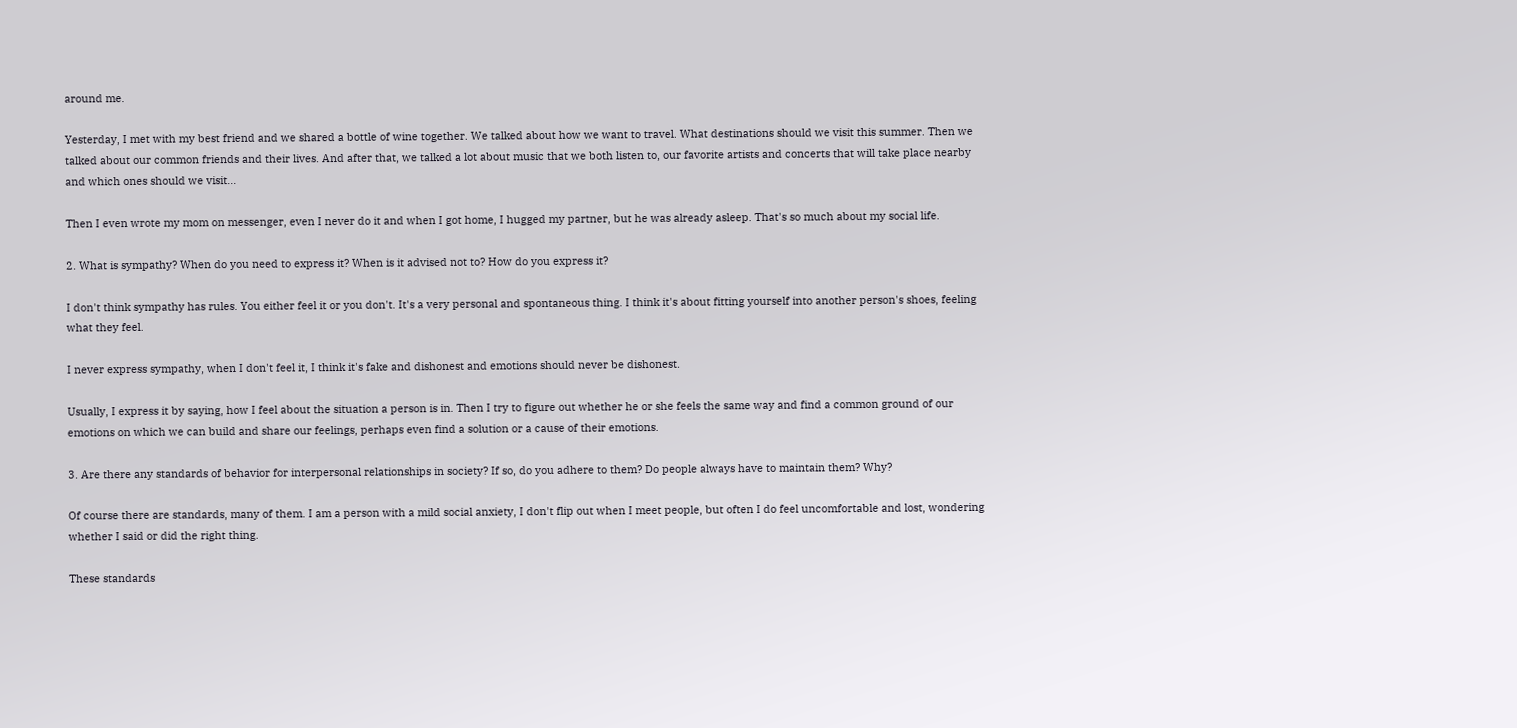around me.

Yesterday, I met with my best friend and we shared a bottle of wine together. We talked about how we want to travel. What destinations should we visit this summer. Then we talked about our common friends and their lives. And after that, we talked a lot about music that we both listen to, our favorite artists and concerts that will take place nearby and which ones should we visit...

Then I even wrote my mom on messenger, even I never do it and when I got home, I hugged my partner, but he was already asleep. That's so much about my social life.

2. What is sympathy? When do you need to express it? When is it advised not to? How do you express it?

I don't think sympathy has rules. You either feel it or you don't. It's a very personal and spontaneous thing. I think it's about fitting yourself into another person's shoes, feeling what they feel.

I never express sympathy, when I don't feel it, I think it's fake and dishonest and emotions should never be dishonest.

Usually, I express it by saying, how I feel about the situation a person is in. Then I try to figure out whether he or she feels the same way and find a common ground of our emotions on which we can build and share our feelings, perhaps even find a solution or a cause of their emotions.

3. Are there any standards of behavior for interpersonal relationships in society? If so, do you adhere to them? Do people always have to maintain them? Why?

Of course there are standards, many of them. I am a person with a mild social anxiety, I don't flip out when I meet people, but often I do feel uncomfortable and lost, wondering whether I said or did the right thing.

These standards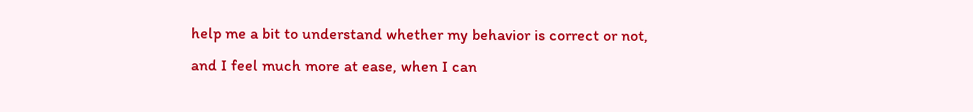help me a bit to understand whether my behavior is correct or not, and I feel much more at ease, when I can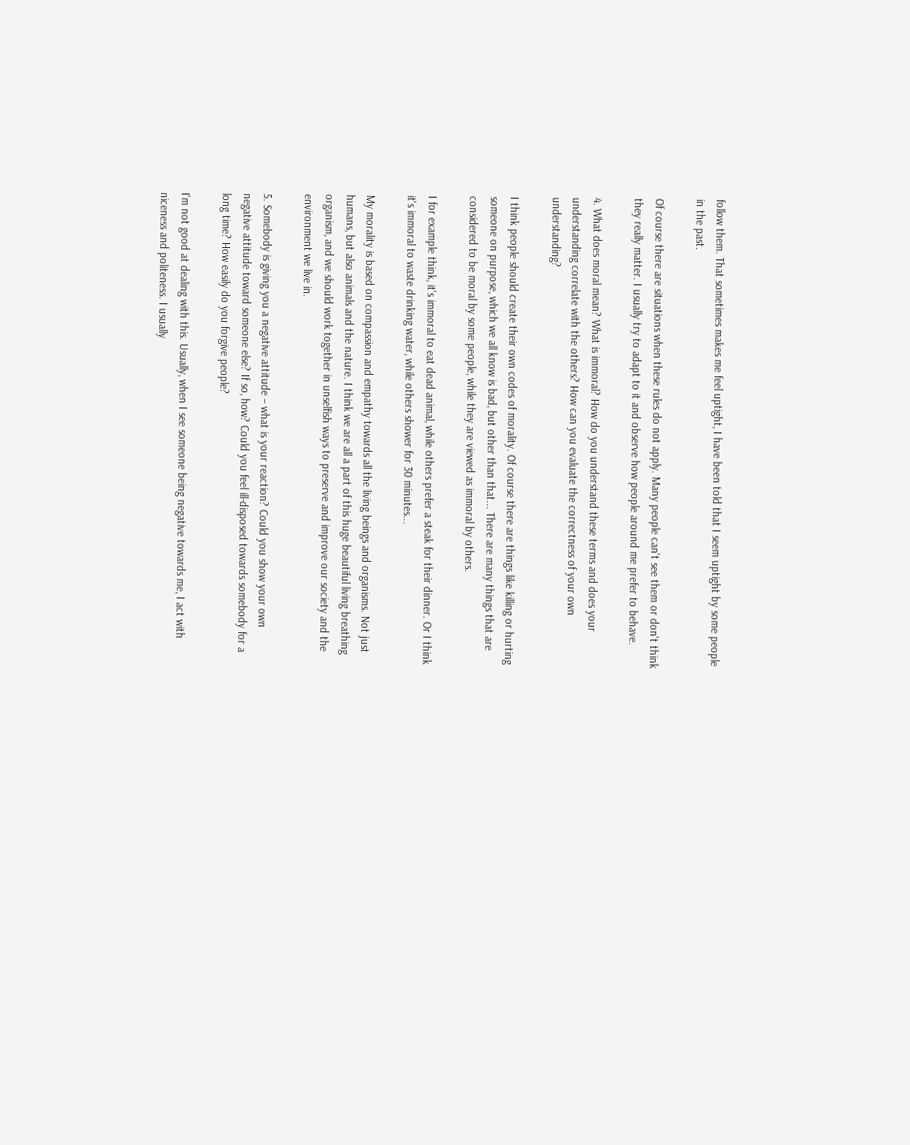follow them. That sometimes makes me feel uptight, I have been told that I seem uptight by some people in the past.

Of course there are situations when these rules do not apply. Many people can't see them or don't think they really matter. I usually try to adapt to it and observe how people around me prefer to behave.

4. What does moral mean? What is immoral? How do you understand these terms and does your understanding correlate with the others? How can you evaluate the correctness of your own understanding?

I think people should create their own codes of morality. Of course there are things like killing or hurting someone on purpose, which we all know is bad, but other than that... There are many things that are considered to be moral by some people, while they are viewed as immoral by others.

I for example think, it's immoral to eat dead animal, while others prefer a steak for their dinner. Or I think it's immoral to waste drinking water, while others shower for 30 minutes...

My morality is based on compassion and empathy towards all the living beings and organisms. Not just humans, but also animals and the nature. I think we are all a part of this huge beautiful living breathing organism, and we should work together in unselfish ways to preserve and improve our society and the environment we live in.

5. Somebody is giving you a negative attitude – what is your reaction? Could you show your own negative attitude toward someone else? If so, how? Could you feel ill-disposed towards somebody for a long time? How easily do you forgive people?

I'm not good at dealing with this. Usually, when I see someone being negative towards me, I act with niceness and politeness. I usually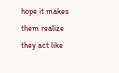hope it makes them realize they act like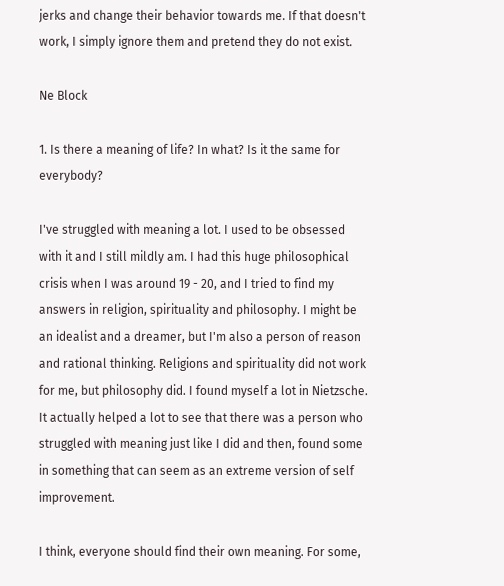jerks and change their behavior towards me. If that doesn't work, I simply ignore them and pretend they do not exist.

Ne Block

1. Is there a meaning of life? In what? Is it the same for everybody?

I've struggled with meaning a lot. I used to be obsessed with it and I still mildly am. I had this huge philosophical crisis when I was around 19 - 20, and I tried to find my answers in religion, spirituality and philosophy. I might be an idealist and a dreamer, but I'm also a person of reason and rational thinking. Religions and spirituality did not work for me, but philosophy did. I found myself a lot in Nietzsche. It actually helped a lot to see that there was a person who struggled with meaning just like I did and then, found some in something that can seem as an extreme version of self improvement.

I think, everyone should find their own meaning. For some,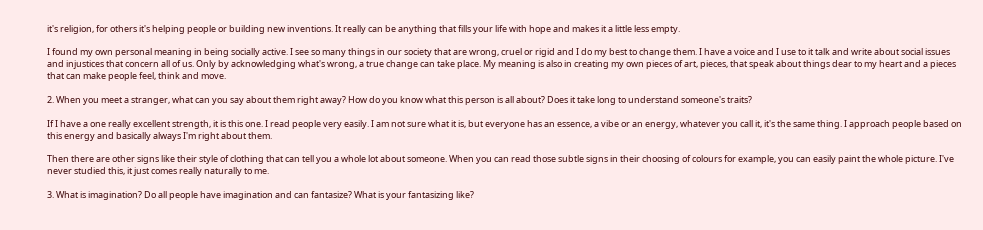it's religion, for others it's helping people or building new inventions. It really can be anything that fills your life with hope and makes it a little less empty.

I found my own personal meaning in being socially active. I see so many things in our society that are wrong, cruel or rigid and I do my best to change them. I have a voice and I use to it talk and write about social issues and injustices that concern all of us. Only by acknowledging what's wrong, a true change can take place. My meaning is also in creating my own pieces of art, pieces, that speak about things dear to my heart and a pieces that can make people feel, think and move.

2. When you meet a stranger, what can you say about them right away? How do you know what this person is all about? Does it take long to understand someone's traits?

If I have a one really excellent strength, it is this one. I read people very easily. I am not sure what it is, but everyone has an essence, a vibe or an energy, whatever you call it, it's the same thing. I approach people based on this energy and basically always I'm right about them.

Then there are other signs like their style of clothing that can tell you a whole lot about someone. When you can read those subtle signs in their choosing of colours for example, you can easily paint the whole picture. I've never studied this, it just comes really naturally to me.

3. What is imagination? Do all people have imagination and can fantasize? What is your fantasizing like?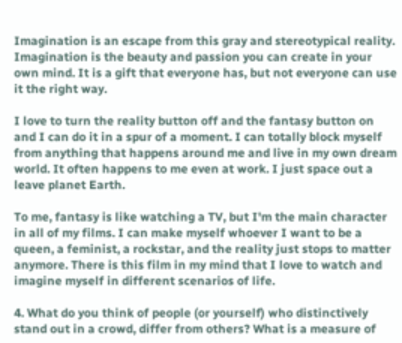Imagination is an escape from this gray and stereotypical reality. Imagination is the beauty and passion you can create in your own mind. It is a gift that everyone has, but not everyone can use it the right way.

I love to turn the reality button off and the fantasy button on and I can do it in a spur of a moment. I can totally block myself from anything that happens around me and live in my own dream world. It often happens to me even at work. I just space out a leave planet Earth.

To me, fantasy is like watching a TV, but I'm the main character in all of my films. I can make myself whoever I want to be a queen, a feminist, a rockstar, and the reality just stops to matter anymore. There is this film in my mind that I love to watch and imagine myself in different scenarios of life.

4. What do you think of people (or yourself) who distinctively stand out in a crowd, differ from others? What is a measure of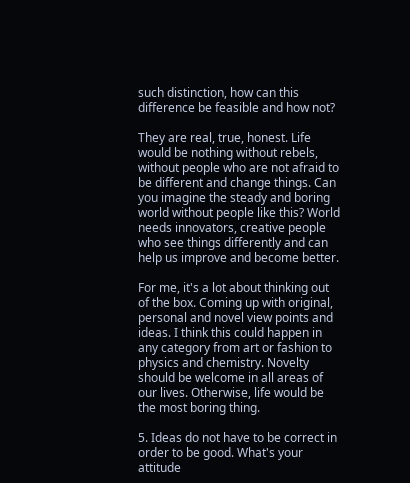such distinction, how can this difference be feasible and how not?

They are real, true, honest. Life would be nothing without rebels, without people who are not afraid to be different and change things. Can you imagine the steady and boring world without people like this? World needs innovators, creative people who see things differently and can help us improve and become better.

For me, it's a lot about thinking out of the box. Coming up with original, personal and novel view points and ideas. I think this could happen in any category from art or fashion to physics and chemistry. Novelty should be welcome in all areas of our lives. Otherwise, life would be the most boring thing.

5. Ideas do not have to be correct in order to be good. What's your attitude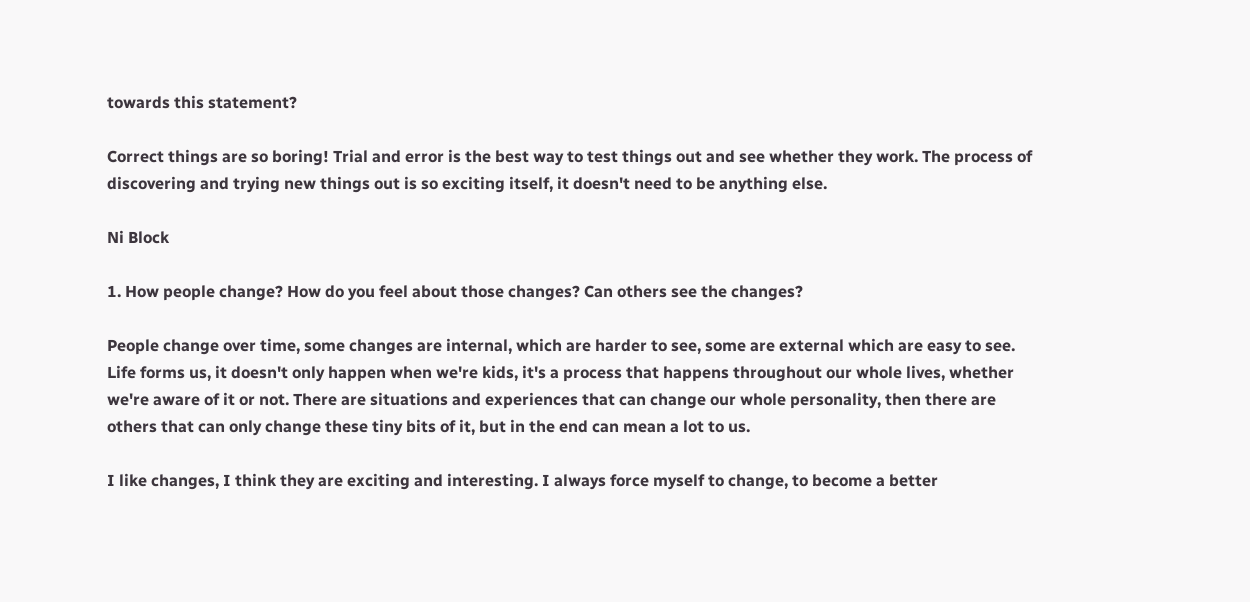towards this statement?

Correct things are so boring! Trial and error is the best way to test things out and see whether they work. The process of discovering and trying new things out is so exciting itself, it doesn't need to be anything else.

Ni Block

1. How people change? How do you feel about those changes? Can others see the changes?

People change over time, some changes are internal, which are harder to see, some are external which are easy to see. Life forms us, it doesn't only happen when we're kids, it's a process that happens throughout our whole lives, whether we're aware of it or not. There are situations and experiences that can change our whole personality, then there are others that can only change these tiny bits of it, but in the end can mean a lot to us.

I like changes, I think they are exciting and interesting. I always force myself to change, to become a better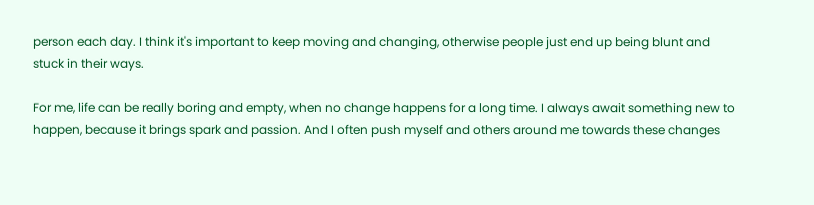person each day. I think it's important to keep moving and changing, otherwise people just end up being blunt and stuck in their ways.

For me, life can be really boring and empty, when no change happens for a long time. I always await something new to happen, because it brings spark and passion. And I often push myself and others around me towards these changes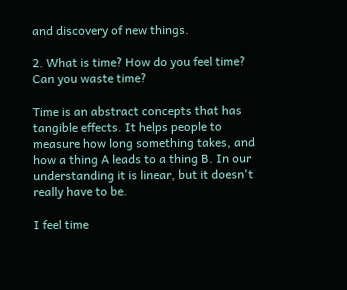and discovery of new things.

2. What is time? How do you feel time? Can you waste time?

Time is an abstract concepts that has tangible effects. It helps people to measure how long something takes, and how a thing A leads to a thing B. In our understanding it is linear, but it doesn't really have to be.

I feel time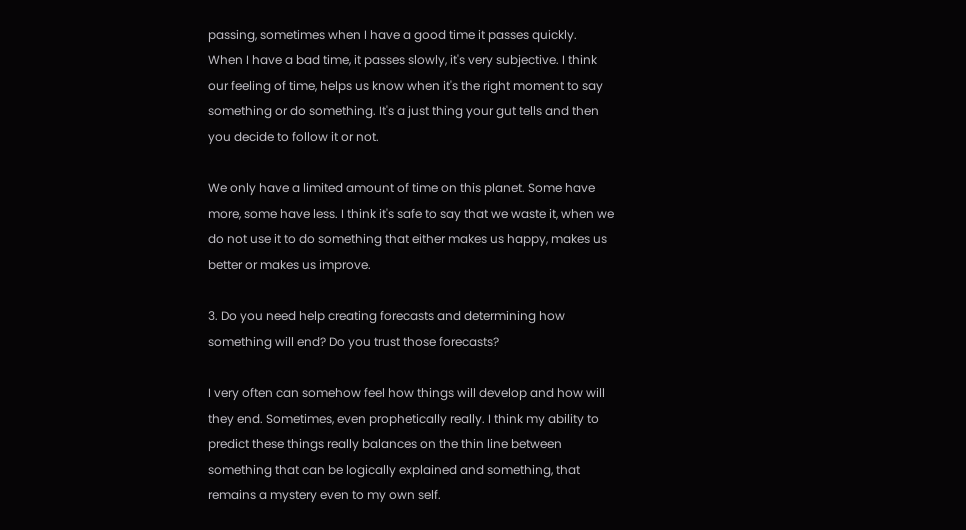passing, sometimes when I have a good time it passes quickly. When I have a bad time, it passes slowly, it's very subjective. I think our feeling of time, helps us know when it's the right moment to say something or do something. It's a just thing your gut tells and then you decide to follow it or not.

We only have a limited amount of time on this planet. Some have more, some have less. I think it's safe to say that we waste it, when we do not use it to do something that either makes us happy, makes us better or makes us improve.

3. Do you need help creating forecasts and determining how something will end? Do you trust those forecasts?

I very often can somehow feel how things will develop and how will they end. Sometimes, even prophetically really. I think my ability to predict these things really balances on the thin line between something that can be logically explained and something, that remains a mystery even to my own self.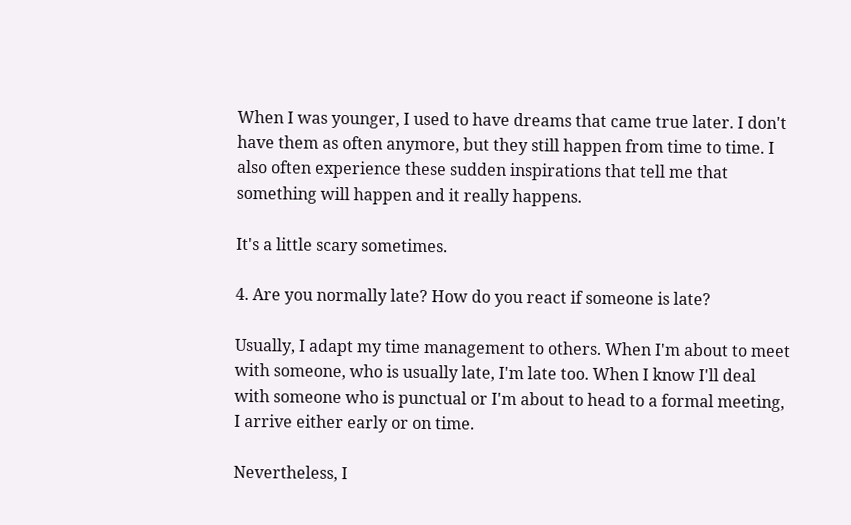When I was younger, I used to have dreams that came true later. I don't have them as often anymore, but they still happen from time to time. I also often experience these sudden inspirations that tell me that something will happen and it really happens.

It's a little scary sometimes.

4. Are you normally late? How do you react if someone is late?

Usually, I adapt my time management to others. When I'm about to meet with someone, who is usually late, I'm late too. When I know I'll deal with someone who is punctual or I'm about to head to a formal meeting, I arrive either early or on time.

Nevertheless, I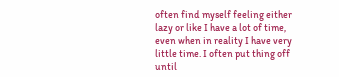often find myself feeling either lazy or like I have a lot of time, even when in reality I have very little time. I often put thing off until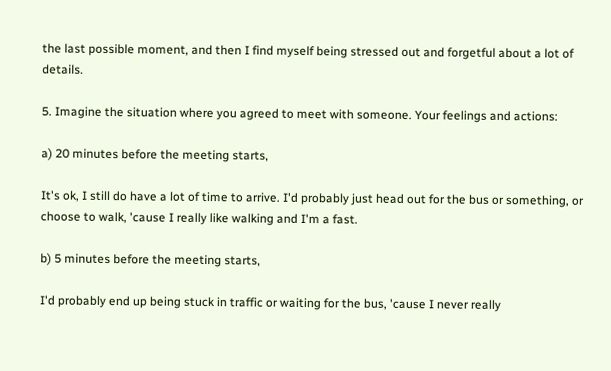the last possible moment, and then I find myself being stressed out and forgetful about a lot of details.

5. Imagine the situation where you agreed to meet with someone. Your feelings and actions:

a) 20 minutes before the meeting starts,

It's ok, I still do have a lot of time to arrive. I'd probably just head out for the bus or something, or choose to walk, 'cause I really like walking and I'm a fast.

b) 5 minutes before the meeting starts,

I'd probably end up being stuck in traffic or waiting for the bus, 'cause I never really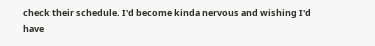check their schedule. I'd become kinda nervous and wishing I'd have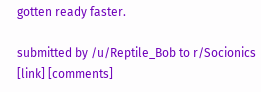gotten ready faster.

submitted by /u/Reptile_Bob to r/Socionics
[link] [comments]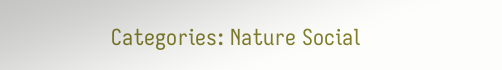Categories: Nature Social